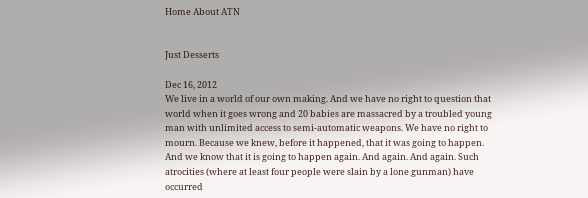Home About ATN


Just Desserts

Dec 16, 2012
We live in a world of our own making. And we have no right to question that world when it goes wrong and 20 babies are massacred by a troubled young man with unlimited access to semi-automatic weapons. We have no right to mourn. Because we knew, before it happened, that it was going to happen. And we know that it is going to happen again. And again. And again. Such atrocities (where at least four people were slain by a lone gunman) have occurred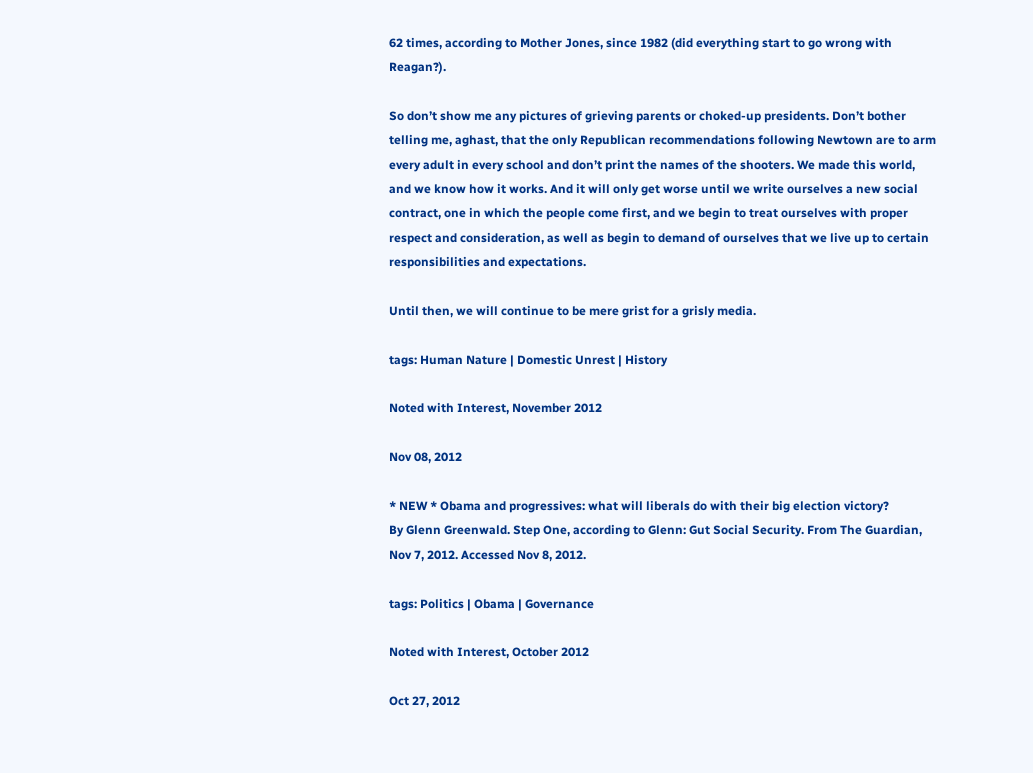62 times, according to Mother Jones, since 1982 (did everything start to go wrong with Reagan?).

So don’t show me any pictures of grieving parents or choked-up presidents. Don’t bother telling me, aghast, that the only Republican recommendations following Newtown are to arm every adult in every school and don’t print the names of the shooters. We made this world, and we know how it works. And it will only get worse until we write ourselves a new social contract, one in which the people come first, and we begin to treat ourselves with proper respect and consideration, as well as begin to demand of ourselves that we live up to certain responsibilities and expectations.

Until then, we will continue to be mere grist for a grisly media.

tags: Human Nature | Domestic Unrest | History

Noted with Interest, November 2012

Nov 08, 2012

* NEW * Obama and progressives: what will liberals do with their big election victory?
By Glenn Greenwald. Step One, according to Glenn: Gut Social Security. From The Guardian, Nov 7, 2012. Accessed Nov 8, 2012.

tags: Politics | Obama | Governance

Noted with Interest, October 2012

Oct 27, 2012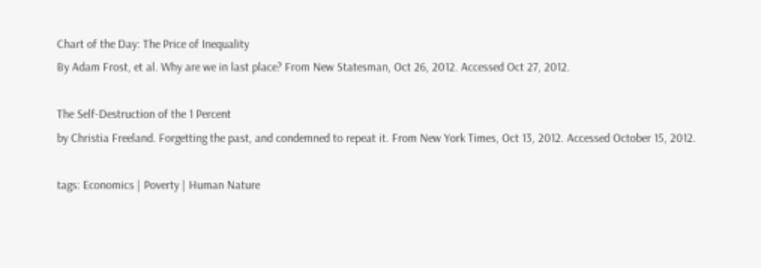Chart of the Day: The Price of Inequality
By Adam Frost, et al. Why are we in last place? From New Statesman, Oct 26, 2012. Accessed Oct 27, 2012.

The Self-Destruction of the 1 Percent
by Christia Freeland. Forgetting the past, and condemned to repeat it. From New York Times, Oct 13, 2012. Accessed October 15, 2012.

tags: Economics | Poverty | Human Nature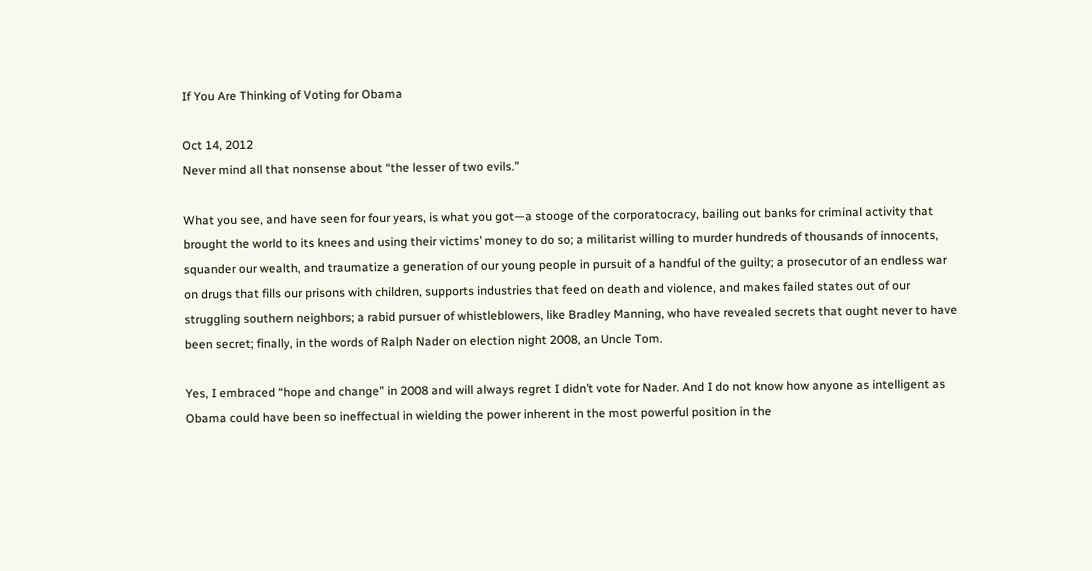If You Are Thinking of Voting for Obama

Oct 14, 2012
Never mind all that nonsense about “the lesser of two evils.”

What you see, and have seen for four years, is what you got—a stooge of the corporatocracy, bailing out banks for criminal activity that brought the world to its knees and using their victims’ money to do so; a militarist willing to murder hundreds of thousands of innocents, squander our wealth, and traumatize a generation of our young people in pursuit of a handful of the guilty; a prosecutor of an endless war on drugs that fills our prisons with children, supports industries that feed on death and violence, and makes failed states out of our struggling southern neighbors; a rabid pursuer of whistleblowers, like Bradley Manning, who have revealed secrets that ought never to have been secret; finally, in the words of Ralph Nader on election night 2008, an Uncle Tom.

Yes, I embraced “hope and change” in 2008 and will always regret I didn’t vote for Nader. And I do not know how anyone as intelligent as Obama could have been so ineffectual in wielding the power inherent in the most powerful position in the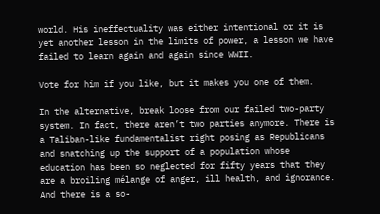world. His ineffectuality was either intentional or it is yet another lesson in the limits of power, a lesson we have failed to learn again and again since WWII.

Vote for him if you like, but it makes you one of them.

In the alternative, break loose from our failed two-party system. In fact, there aren’t two parties anymore. There is a Taliban-like fundamentalist right posing as Republicans and snatching up the support of a population whose education has been so neglected for fifty years that they are a broiling mélange of anger, ill health, and ignorance. And there is a so-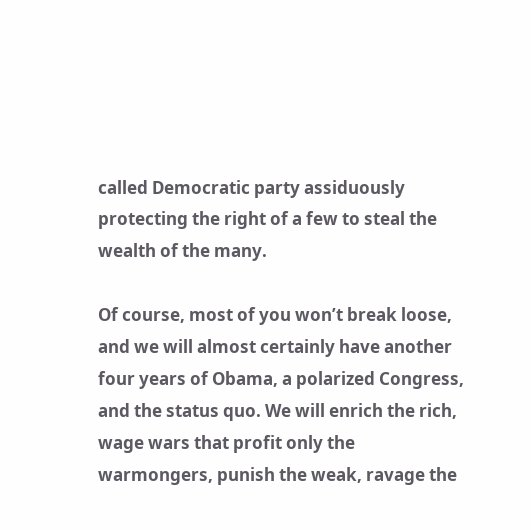called Democratic party assiduously protecting the right of a few to steal the wealth of the many.

Of course, most of you won’t break loose, and we will almost certainly have another four years of Obama, a polarized Congress, and the status quo. We will enrich the rich, wage wars that profit only the warmongers, punish the weak, ravage the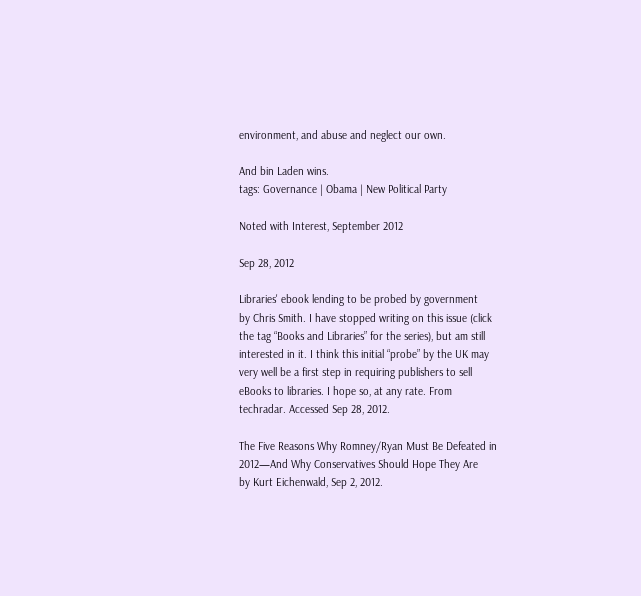environment, and abuse and neglect our own.

And bin Laden wins.
tags: Governance | Obama | New Political Party

Noted with Interest, September 2012

Sep 28, 2012

Libraries' ebook lending to be probed by government
by Chris Smith. I have stopped writing on this issue (click the tag “Books and Libraries” for the series), but am still interested in it. I think this initial “probe” by the UK may very well be a first step in requiring publishers to sell eBooks to libraries. I hope so, at any rate. From techradar. Accessed Sep 28, 2012.

The Five Reasons Why Romney/Ryan Must Be Defeated in 2012—And Why Conservatives Should Hope They Are
by Kurt Eichenwald, Sep 2, 2012.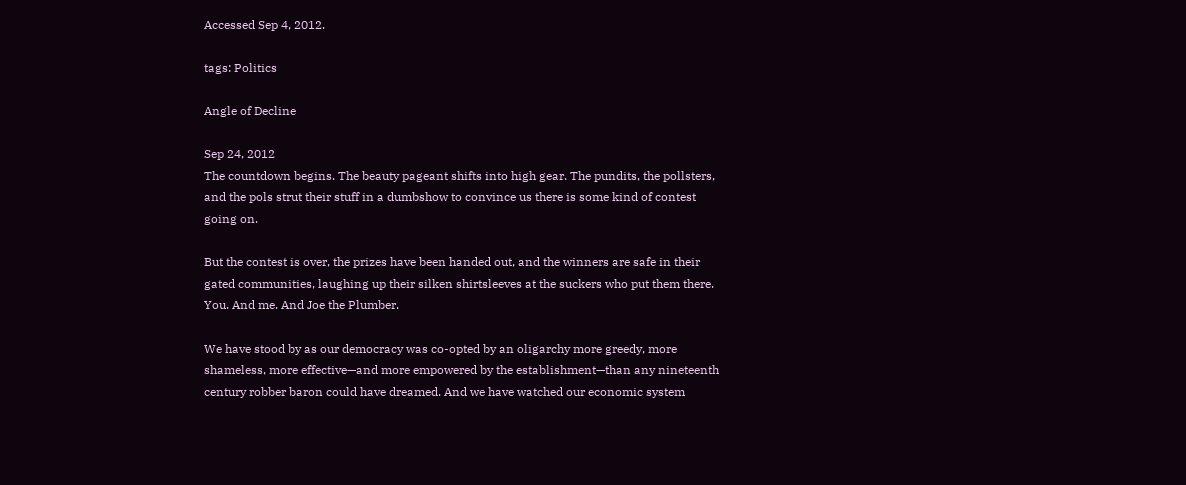Accessed Sep 4, 2012.

tags: Politics

Angle of Decline

Sep 24, 2012
The countdown begins. The beauty pageant shifts into high gear. The pundits, the pollsters, and the pols strut their stuff in a dumbshow to convince us there is some kind of contest going on.

But the contest is over, the prizes have been handed out, and the winners are safe in their gated communities, laughing up their silken shirtsleeves at the suckers who put them there. You. And me. And Joe the Plumber.

We have stood by as our democracy was co-opted by an oligarchy more greedy, more shameless, more effective—and more empowered by the establishment—than any nineteenth century robber baron could have dreamed. And we have watched our economic system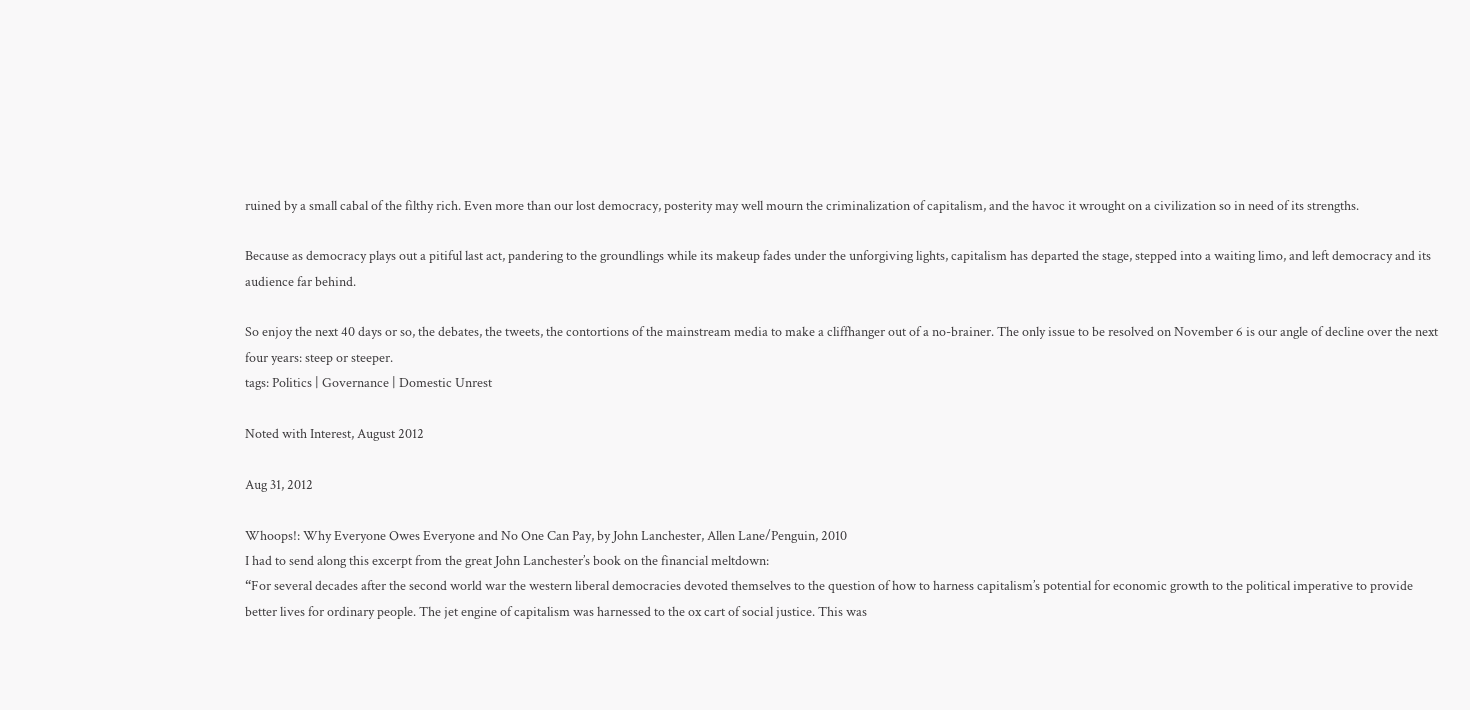ruined by a small cabal of the filthy rich. Even more than our lost democracy, posterity may well mourn the criminalization of capitalism, and the havoc it wrought on a civilization so in need of its strengths.

Because as democracy plays out a pitiful last act, pandering to the groundlings while its makeup fades under the unforgiving lights, capitalism has departed the stage, stepped into a waiting limo, and left democracy and its audience far behind.

So enjoy the next 40 days or so, the debates, the tweets, the contortions of the mainstream media to make a cliffhanger out of a no-brainer. The only issue to be resolved on November 6 is our angle of decline over the next four years: steep or steeper.
tags: Politics | Governance | Domestic Unrest

Noted with Interest, August 2012

Aug 31, 2012

Whoops!: Why Everyone Owes Everyone and No One Can Pay, by John Lanchester, Allen Lane/Penguin, 2010
I had to send along this excerpt from the great John Lanchester’s book on the financial meltdown:
“For several decades after the second world war the western liberal democracies devoted themselves to the question of how to harness capitalism’s potential for economic growth to the political imperative to provide better lives for ordinary people. The jet engine of capitalism was harnessed to the ox cart of social justice. This was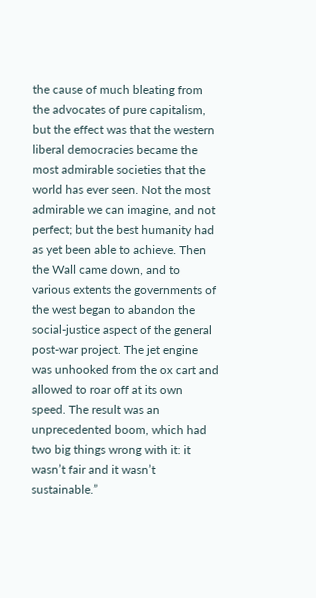the cause of much bleating from the advocates of pure capitalism, but the effect was that the western liberal democracies became the most admirable societies that the world has ever seen. Not the most admirable we can imagine, and not perfect; but the best humanity had as yet been able to achieve. Then the Wall came down, and to various extents the governments of the west began to abandon the social-justice aspect of the general post-war project. The jet engine was unhooked from the ox cart and allowed to roar off at its own speed. The result was an unprecedented boom, which had two big things wrong with it: it wasn’t fair and it wasn’t sustainable.”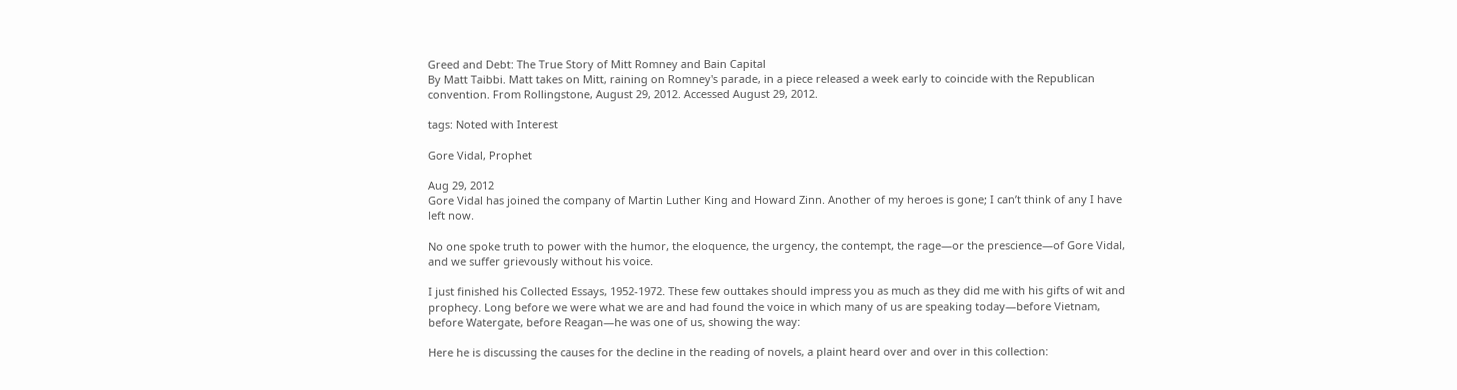Greed and Debt: The True Story of Mitt Romney and Bain Capital
By Matt Taibbi. Matt takes on Mitt, raining on Romney's parade, in a piece released a week early to coincide with the Republican convention. From Rollingstone, August 29, 2012. Accessed August 29, 2012.

tags: Noted with Interest

Gore Vidal, Prophet

Aug 29, 2012
Gore Vidal has joined the company of Martin Luther King and Howard Zinn. Another of my heroes is gone; I can’t think of any I have left now.

No one spoke truth to power with the humor, the eloquence, the urgency, the contempt, the rage—or the prescience—of Gore Vidal, and we suffer grievously without his voice.

I just finished his Collected Essays, 1952-1972. These few outtakes should impress you as much as they did me with his gifts of wit and prophecy. Long before we were what we are and had found the voice in which many of us are speaking today—before Vietnam, before Watergate, before Reagan—he was one of us, showing the way:

Here he is discussing the causes for the decline in the reading of novels, a plaint heard over and over in this collection: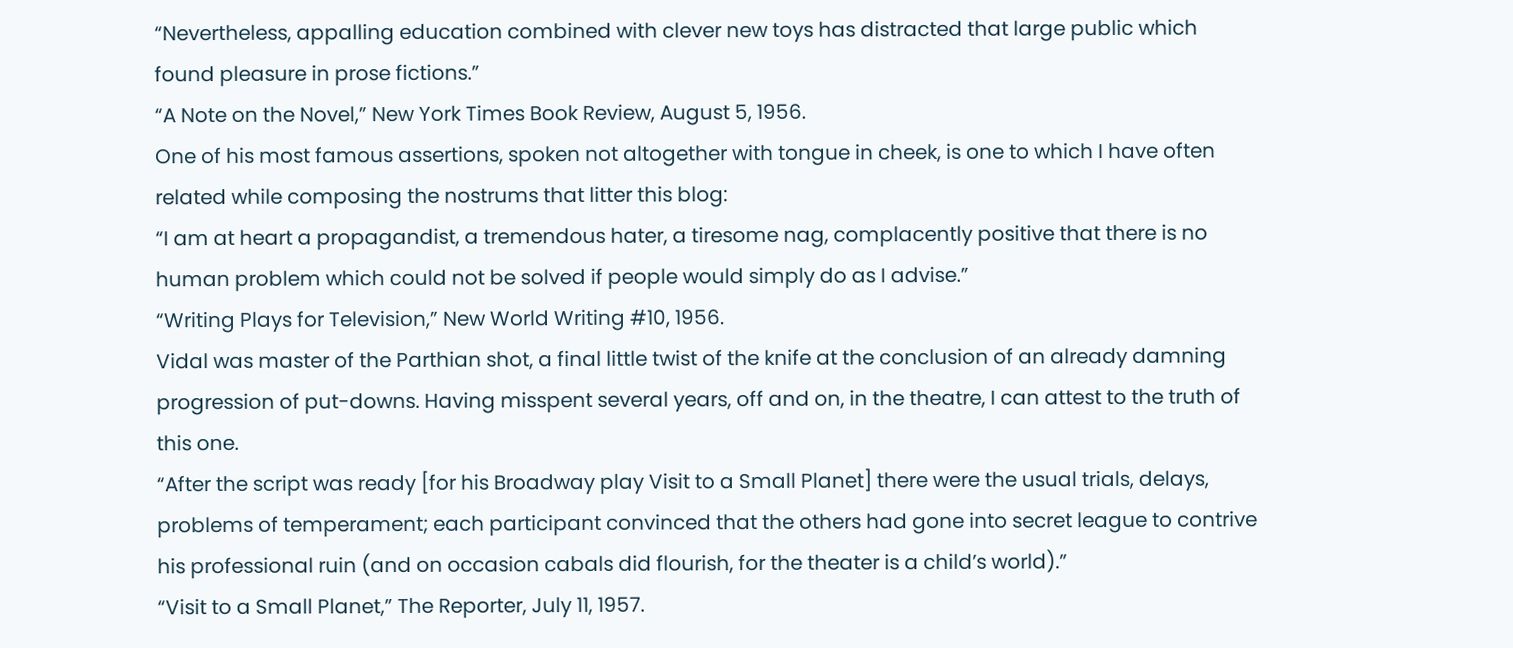“Nevertheless, appalling education combined with clever new toys has distracted that large public which found pleasure in prose fictions.”
“A Note on the Novel,” New York Times Book Review, August 5, 1956.
One of his most famous assertions, spoken not altogether with tongue in cheek, is one to which I have often related while composing the nostrums that litter this blog:
“I am at heart a propagandist, a tremendous hater, a tiresome nag, complacently positive that there is no human problem which could not be solved if people would simply do as I advise.”
“Writing Plays for Television,” New World Writing #10, 1956.
Vidal was master of the Parthian shot, a final little twist of the knife at the conclusion of an already damning progression of put-downs. Having misspent several years, off and on, in the theatre, I can attest to the truth of this one.
“After the script was ready [for his Broadway play Visit to a Small Planet] there were the usual trials, delays, problems of temperament; each participant convinced that the others had gone into secret league to contrive his professional ruin (and on occasion cabals did flourish, for the theater is a child’s world).”
“Visit to a Small Planet,” The Reporter, July 11, 1957.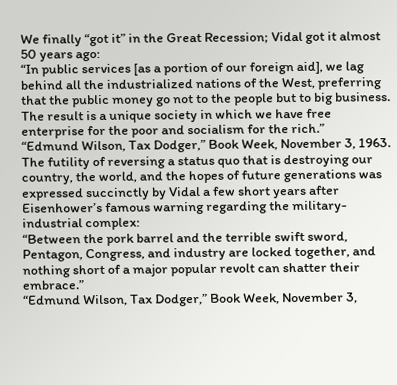We finally “got it” in the Great Recession; Vidal got it almost 50 years ago:
“In public services [as a portion of our foreign aid], we lag behind all the industrialized nations of the West, preferring that the public money go not to the people but to big business. The result is a unique society in which we have free enterprise for the poor and socialism for the rich.”
“Edmund Wilson, Tax Dodger,” Book Week, November 3, 1963.
The futility of reversing a status quo that is destroying our country, the world, and the hopes of future generations was expressed succinctly by Vidal a few short years after Eisenhower’s famous warning regarding the military-industrial complex:
“Between the pork barrel and the terrible swift sword, Pentagon, Congress, and industry are locked together, and nothing short of a major popular revolt can shatter their embrace.”
“Edmund Wilson, Tax Dodger,” Book Week, November 3,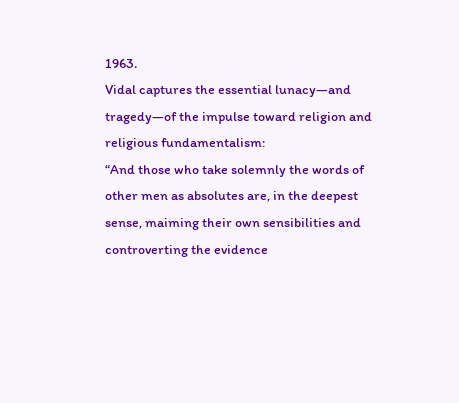1963.
Vidal captures the essential lunacy—and tragedy—of the impulse toward religion and religious fundamentalism:
“And those who take solemnly the words of other men as absolutes are, in the deepest sense, maiming their own sensibilities and controverting the evidence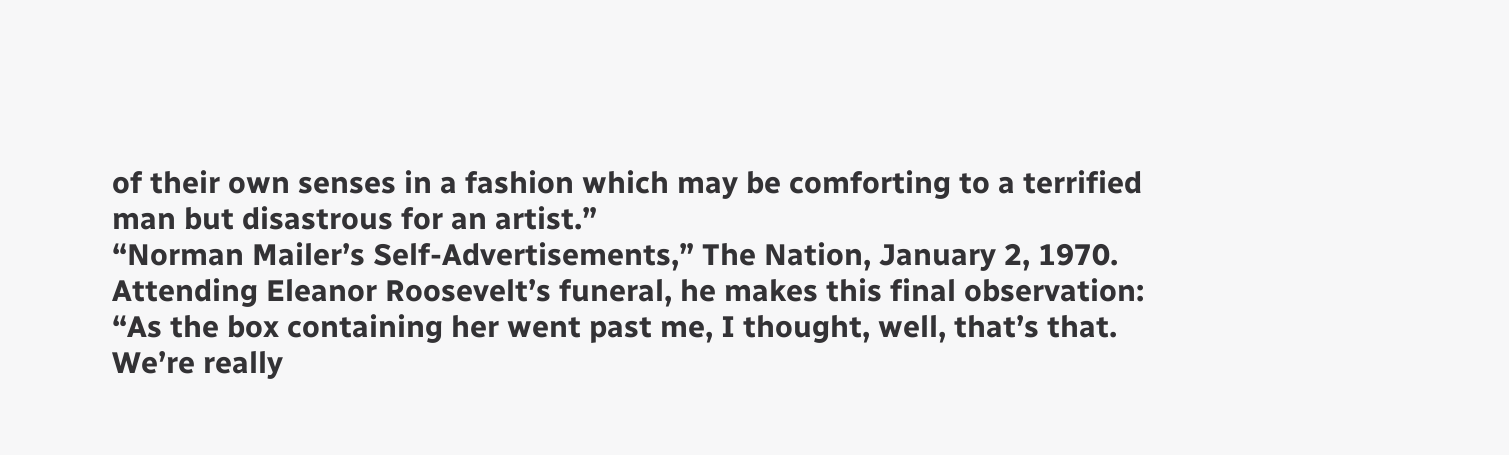of their own senses in a fashion which may be comforting to a terrified man but disastrous for an artist.”
“Norman Mailer’s Self-Advertisements,” The Nation, January 2, 1970.
Attending Eleanor Roosevelt’s funeral, he makes this final observation:
“As the box containing her went past me, I thought, well, that’s that. We’re really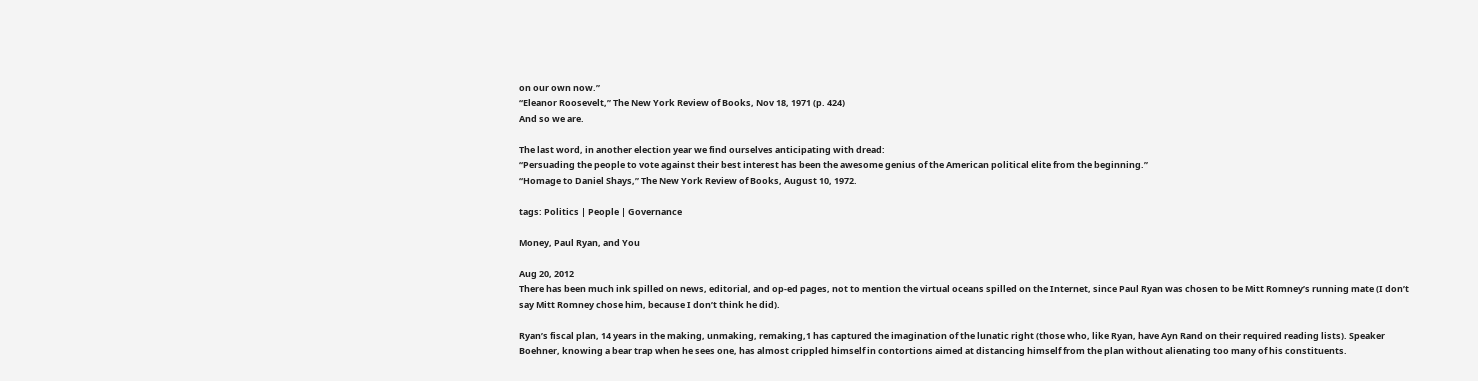on our own now.”
“Eleanor Roosevelt,” The New York Review of Books, Nov 18, 1971 (p. 424)
And so we are.

The last word, in another election year we find ourselves anticipating with dread:
“Persuading the people to vote against their best interest has been the awesome genius of the American political elite from the beginning.”
“Homage to Daniel Shays,” The New York Review of Books, August 10, 1972.

tags: Politics | People | Governance

Money, Paul Ryan, and You

Aug 20, 2012
There has been much ink spilled on news, editorial, and op-ed pages, not to mention the virtual oceans spilled on the Internet, since Paul Ryan was chosen to be Mitt Romney’s running mate (I don’t say Mitt Romney chose him, because I don’t think he did).

Ryan’s fiscal plan, 14 years in the making, unmaking, remaking,1 has captured the imagination of the lunatic right (those who, like Ryan, have Ayn Rand on their required reading lists). Speaker Boehner, knowing a bear trap when he sees one, has almost crippled himself in contortions aimed at distancing himself from the plan without alienating too many of his constituents.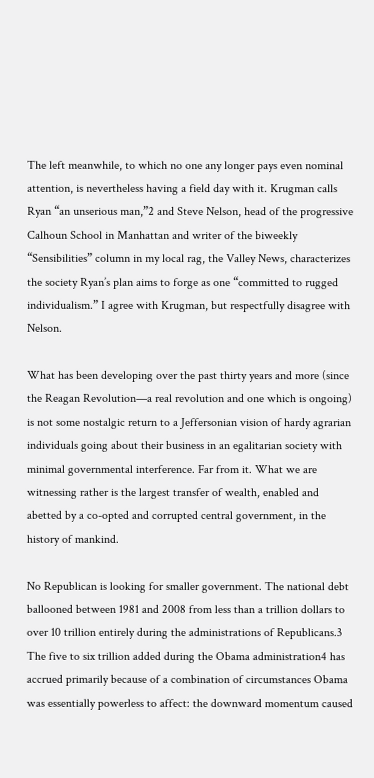The left meanwhile, to which no one any longer pays even nominal attention, is nevertheless having a field day with it. Krugman calls Ryan “an unserious man,”2 and Steve Nelson, head of the progressive Calhoun School in Manhattan and writer of the biweekly “Sensibilities” column in my local rag, the Valley News, characterizes the society Ryan’s plan aims to forge as one “committed to rugged individualism.” I agree with Krugman, but respectfully disagree with Nelson.

What has been developing over the past thirty years and more (since the Reagan Revolution—a real revolution and one which is ongoing) is not some nostalgic return to a Jeffersonian vision of hardy agrarian individuals going about their business in an egalitarian society with minimal governmental interference. Far from it. What we are witnessing rather is the largest transfer of wealth, enabled and abetted by a co-opted and corrupted central government, in the history of mankind.

No Republican is looking for smaller government. The national debt ballooned between 1981 and 2008 from less than a trillion dollars to over 10 trillion entirely during the administrations of Republicans.3 The five to six trillion added during the Obama administration4 has accrued primarily because of a combination of circumstances Obama was essentially powerless to affect: the downward momentum caused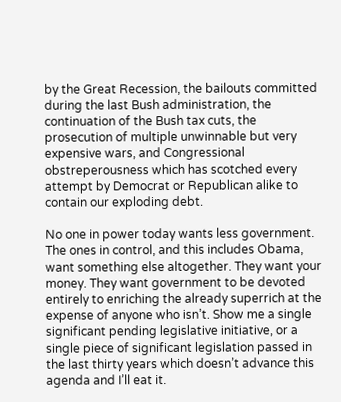by the Great Recession, the bailouts committed during the last Bush administration, the continuation of the Bush tax cuts, the prosecution of multiple unwinnable but very expensive wars, and Congressional obstreperousness which has scotched every attempt by Democrat or Republican alike to contain our exploding debt.

No one in power today wants less government. The ones in control, and this includes Obama, want something else altogether. They want your money. They want government to be devoted entirely to enriching the already superrich at the expense of anyone who isn’t. Show me a single significant pending legislative initiative, or a single piece of significant legislation passed in the last thirty years which doesn’t advance this agenda and I’ll eat it.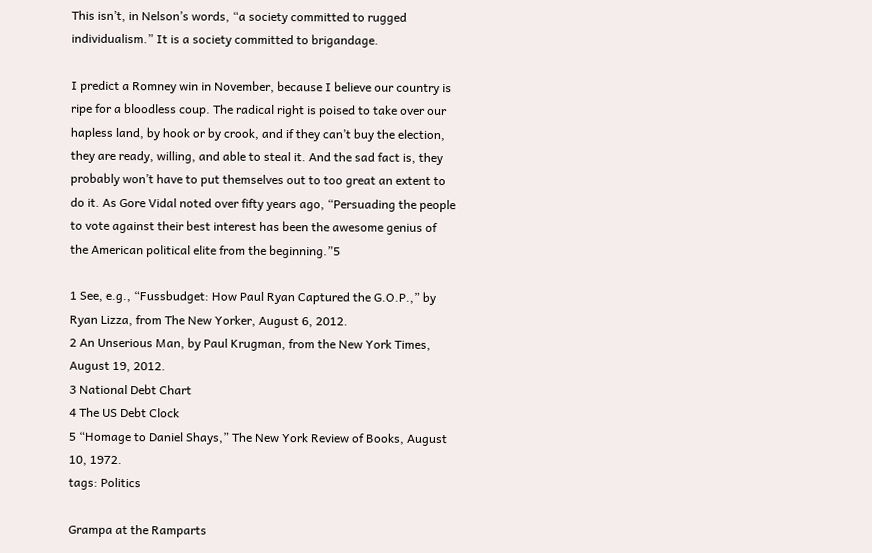This isn’t, in Nelson’s words, “a society committed to rugged individualism.” It is a society committed to brigandage.

I predict a Romney win in November, because I believe our country is ripe for a bloodless coup. The radical right is poised to take over our hapless land, by hook or by crook, and if they can’t buy the election, they are ready, willing, and able to steal it. And the sad fact is, they probably won’t have to put themselves out to too great an extent to do it. As Gore Vidal noted over fifty years ago, “Persuading the people to vote against their best interest has been the awesome genius of the American political elite from the beginning.”5

1 See, e.g., “Fussbudget: How Paul Ryan Captured the G.O.P.,” by Ryan Lizza, from The New Yorker, August 6, 2012.
2 An Unserious Man, by Paul Krugman, from the New York Times, August 19, 2012.
3 National Debt Chart
4 The US Debt Clock
5 “Homage to Daniel Shays,” The New York Review of Books, August 10, 1972.
tags: Politics

Grampa at the Ramparts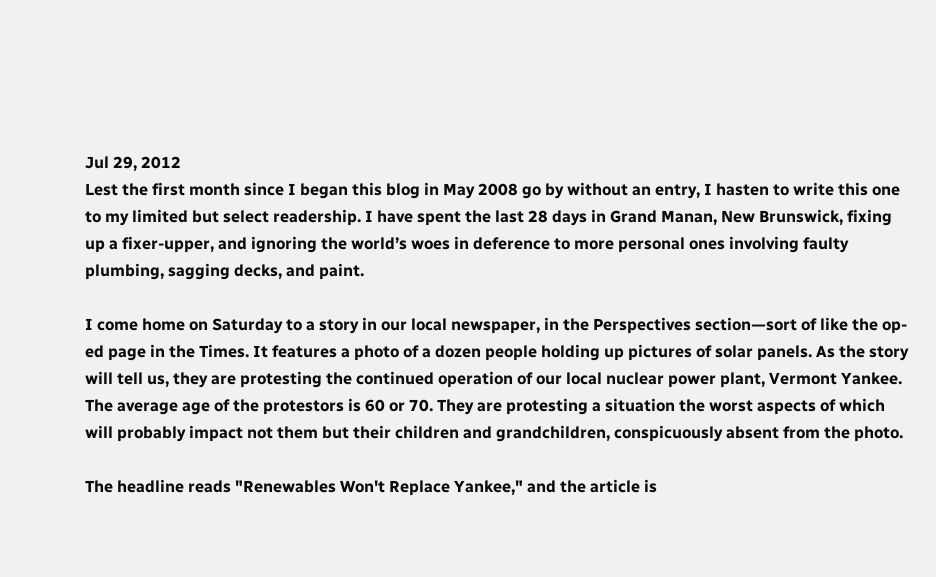Jul 29, 2012
Lest the first month since I began this blog in May 2008 go by without an entry, I hasten to write this one to my limited but select readership. I have spent the last 28 days in Grand Manan, New Brunswick, fixing up a fixer-upper, and ignoring the world’s woes in deference to more personal ones involving faulty plumbing, sagging decks, and paint.

I come home on Saturday to a story in our local newspaper, in the Perspectives section—sort of like the op-ed page in the Times. It features a photo of a dozen people holding up pictures of solar panels. As the story will tell us, they are protesting the continued operation of our local nuclear power plant, Vermont Yankee. The average age of the protestors is 60 or 70. They are protesting a situation the worst aspects of which will probably impact not them but their children and grandchildren, conspicuously absent from the photo.

The headline reads "Renewables Won't Replace Yankee," and the article is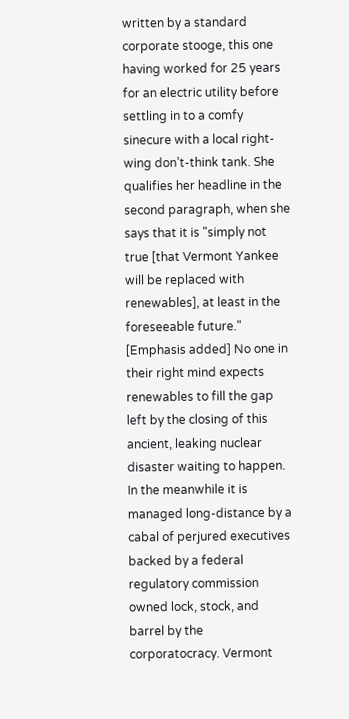written by a standard corporate stooge, this one having worked for 25 years for an electric utility before settling in to a comfy sinecure with a local right-wing don’t-think tank. She qualifies her headline in the second paragraph, when she says that it is "simply not true [that Vermont Yankee will be replaced with renewables], at least in the foreseeable future." [Emphasis added] No one in their right mind expects renewables to fill the gap left by the closing of this ancient, leaking nuclear disaster waiting to happen. In the meanwhile it is managed long-distance by a cabal of perjured executives backed by a federal regulatory commission owned lock, stock, and barrel by the corporatocracy. Vermont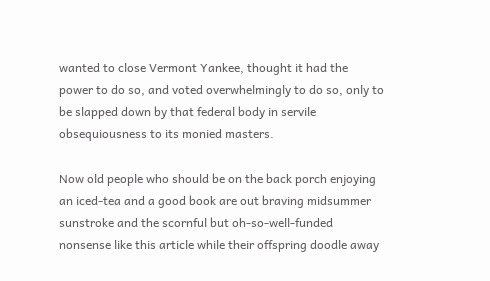wanted to close Vermont Yankee, thought it had the power to do so, and voted overwhelmingly to do so, only to be slapped down by that federal body in servile obsequiousness to its monied masters.

Now old people who should be on the back porch enjoying an iced-tea and a good book are out braving midsummer sunstroke and the scornful but oh-so-well-funded nonsense like this article while their offspring doodle away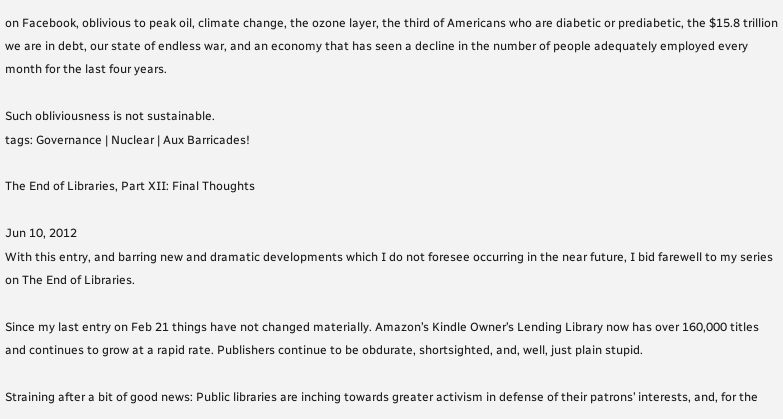on Facebook, oblivious to peak oil, climate change, the ozone layer, the third of Americans who are diabetic or prediabetic, the $15.8 trillion we are in debt, our state of endless war, and an economy that has seen a decline in the number of people adequately employed every month for the last four years.

Such obliviousness is not sustainable.
tags: Governance | Nuclear | Aux Barricades!

The End of Libraries, Part XII: Final Thoughts

Jun 10, 2012
With this entry, and barring new and dramatic developments which I do not foresee occurring in the near future, I bid farewell to my series on The End of Libraries.

Since my last entry on Feb 21 things have not changed materially. Amazon’s Kindle Owner’s Lending Library now has over 160,000 titles and continues to grow at a rapid rate. Publishers continue to be obdurate, shortsighted, and, well, just plain stupid.

Straining after a bit of good news: Public libraries are inching towards greater activism in defense of their patrons’ interests, and, for the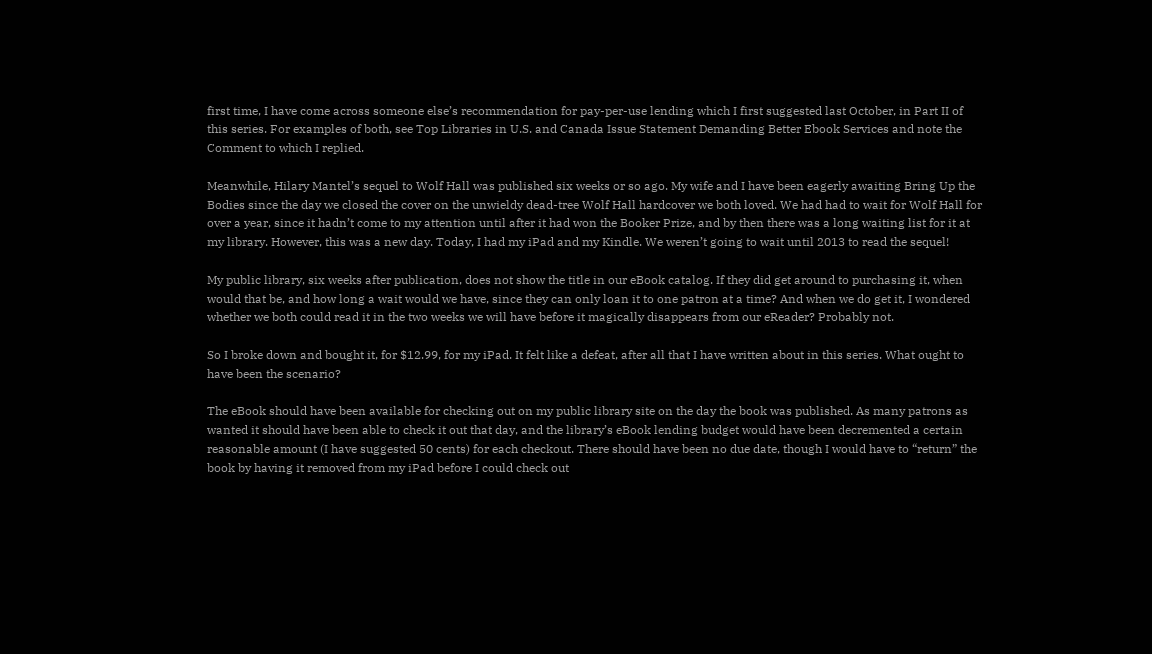first time, I have come across someone else’s recommendation for pay-per-use lending which I first suggested last October, in Part II of this series. For examples of both, see Top Libraries in U.S. and Canada Issue Statement Demanding Better Ebook Services and note the Comment to which I replied.

Meanwhile, Hilary Mantel’s sequel to Wolf Hall was published six weeks or so ago. My wife and I have been eagerly awaiting Bring Up the Bodies since the day we closed the cover on the unwieldy dead-tree Wolf Hall hardcover we both loved. We had had to wait for Wolf Hall for over a year, since it hadn’t come to my attention until after it had won the Booker Prize, and by then there was a long waiting list for it at my library. However, this was a new day. Today, I had my iPad and my Kindle. We weren’t going to wait until 2013 to read the sequel!

My public library, six weeks after publication, does not show the title in our eBook catalog. If they did get around to purchasing it, when would that be, and how long a wait would we have, since they can only loan it to one patron at a time? And when we do get it, I wondered whether we both could read it in the two weeks we will have before it magically disappears from our eReader? Probably not.

So I broke down and bought it, for $12.99, for my iPad. It felt like a defeat, after all that I have written about in this series. What ought to have been the scenario?

The eBook should have been available for checking out on my public library site on the day the book was published. As many patrons as wanted it should have been able to check it out that day, and the library’s eBook lending budget would have been decremented a certain reasonable amount (I have suggested 50 cents) for each checkout. There should have been no due date, though I would have to “return” the book by having it removed from my iPad before I could check out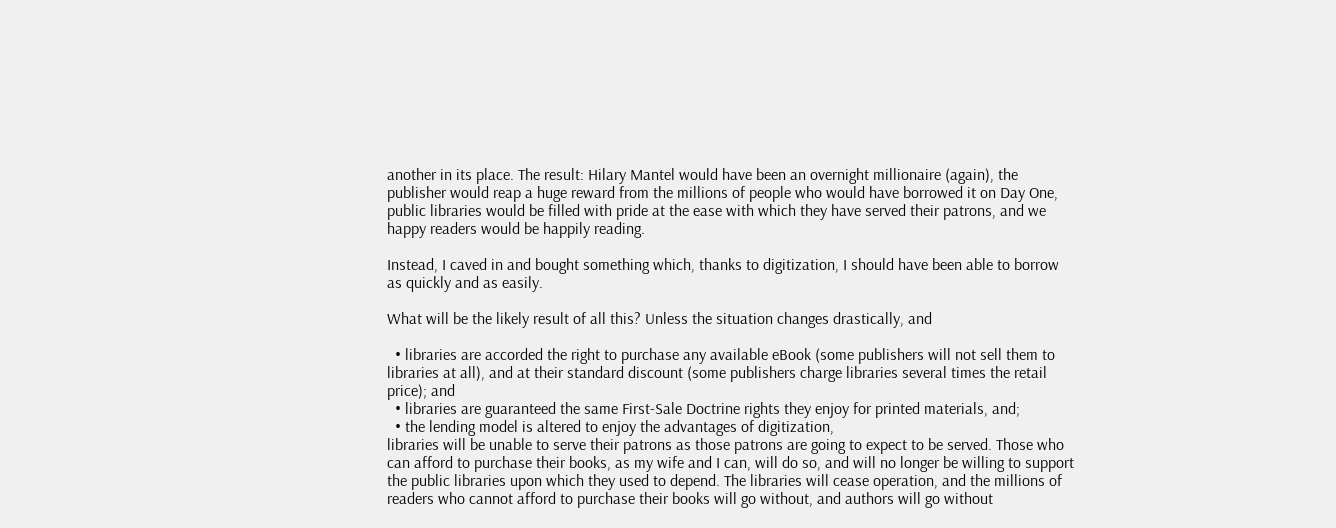another in its place. The result: Hilary Mantel would have been an overnight millionaire (again), the publisher would reap a huge reward from the millions of people who would have borrowed it on Day One, public libraries would be filled with pride at the ease with which they have served their patrons, and we happy readers would be happily reading.

Instead, I caved in and bought something which, thanks to digitization, I should have been able to borrow as quickly and as easily.

What will be the likely result of all this? Unless the situation changes drastically, and

  • libraries are accorded the right to purchase any available eBook (some publishers will not sell them to libraries at all), and at their standard discount (some publishers charge libraries several times the retail price); and
  • libraries are guaranteed the same First-Sale Doctrine rights they enjoy for printed materials, and;
  • the lending model is altered to enjoy the advantages of digitization,
libraries will be unable to serve their patrons as those patrons are going to expect to be served. Those who can afford to purchase their books, as my wife and I can, will do so, and will no longer be willing to support the public libraries upon which they used to depend. The libraries will cease operation, and the millions of readers who cannot afford to purchase their books will go without, and authors will go without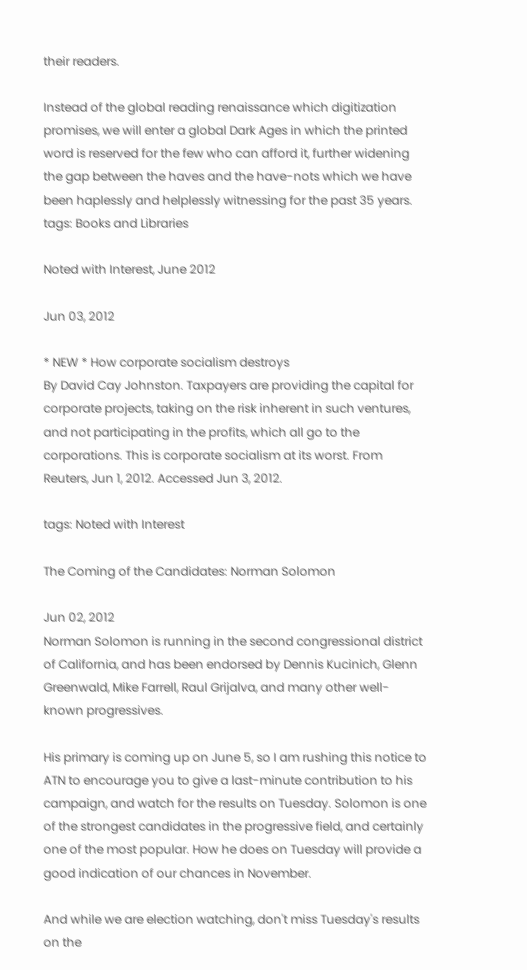their readers.

Instead of the global reading renaissance which digitization promises, we will enter a global Dark Ages in which the printed word is reserved for the few who can afford it, further widening the gap between the haves and the have-nots which we have been haplessly and helplessly witnessing for the past 35 years.
tags: Books and Libraries

Noted with Interest, June 2012

Jun 03, 2012

* NEW * How corporate socialism destroys
By David Cay Johnston. Taxpayers are providing the capital for corporate projects, taking on the risk inherent in such ventures, and not participating in the profits, which all go to the corporations. This is corporate socialism at its worst. From Reuters, Jun 1, 2012. Accessed Jun 3, 2012.

tags: Noted with Interest

The Coming of the Candidates: Norman Solomon

Jun 02, 2012
Norman Solomon is running in the second congressional district of California, and has been endorsed by Dennis Kucinich, Glenn Greenwald, Mike Farrell, Raul Grijalva, and many other well-known progressives.

His primary is coming up on June 5, so I am rushing this notice to ATN to encourage you to give a last-minute contribution to his campaign, and watch for the results on Tuesday. Solomon is one of the strongest candidates in the progressive field, and certainly one of the most popular. How he does on Tuesday will provide a good indication of our chances in November.

And while we are election watching, don't miss Tuesday's results on the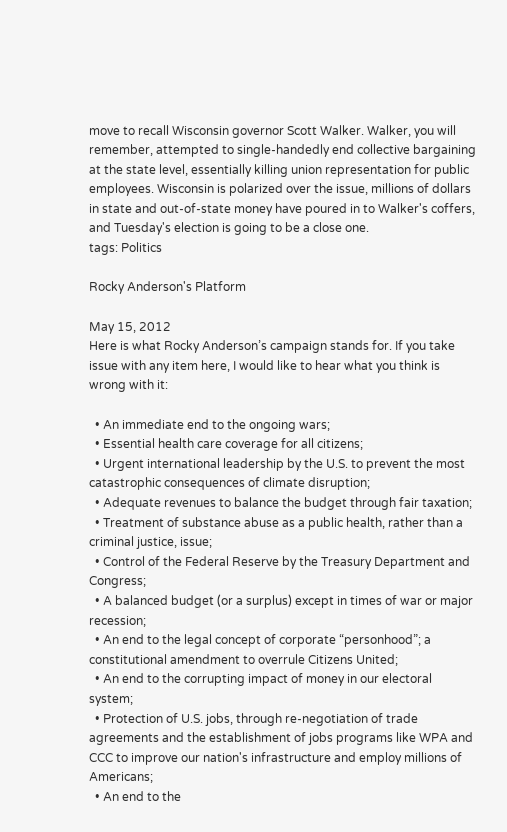move to recall Wisconsin governor Scott Walker. Walker, you will remember, attempted to single-handedly end collective bargaining at the state level, essentially killing union representation for public employees. Wisconsin is polarized over the issue, millions of dollars in state and out-of-state money have poured in to Walker's coffers, and Tuesday's election is going to be a close one.
tags: Politics

Rocky Anderson's Platform

May 15, 2012
Here is what Rocky Anderson’s campaign stands for. If you take issue with any item here, I would like to hear what you think is wrong with it:

  • An immediate end to the ongoing wars;
  • Essential health care coverage for all citizens;
  • Urgent international leadership by the U.S. to prevent the most catastrophic consequences of climate disruption;
  • Adequate revenues to balance the budget through fair taxation;
  • Treatment of substance abuse as a public health, rather than a criminal justice, issue;
  • Control of the Federal Reserve by the Treasury Department and Congress;
  • A balanced budget (or a surplus) except in times of war or major recession;
  • An end to the legal concept of corporate “personhood”; a constitutional amendment to overrule Citizens United;
  • An end to the corrupting impact of money in our electoral system;
  • Protection of U.S. jobs, through re-negotiation of trade agreements and the establishment of jobs programs like WPA and CCC to improve our nation's infrastructure and employ millions of Americans;
  • An end to the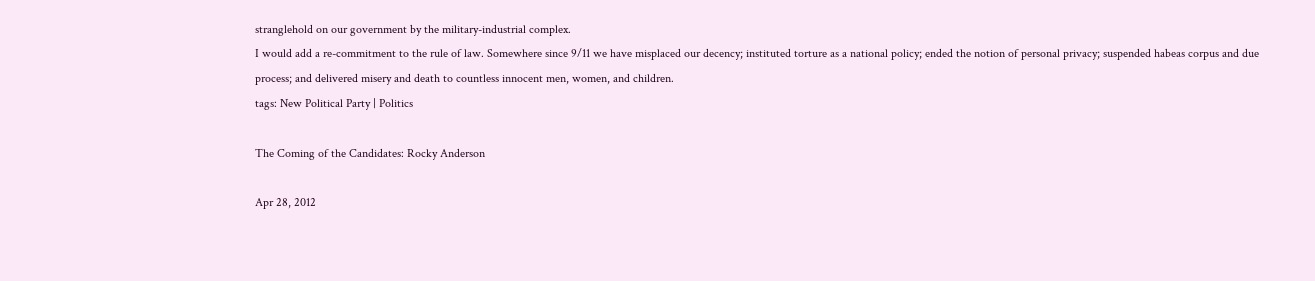stranglehold on our government by the military-industrial complex.
I would add a re-commitment to the rule of law. Somewhere since 9/11 we have misplaced our decency; instituted torture as a national policy; ended the notion of personal privacy; suspended habeas corpus and due process; and delivered misery and death to countless innocent men, women, and children.
tags: New Political Party | Politics

The Coming of the Candidates: Rocky Anderson

Apr 28, 2012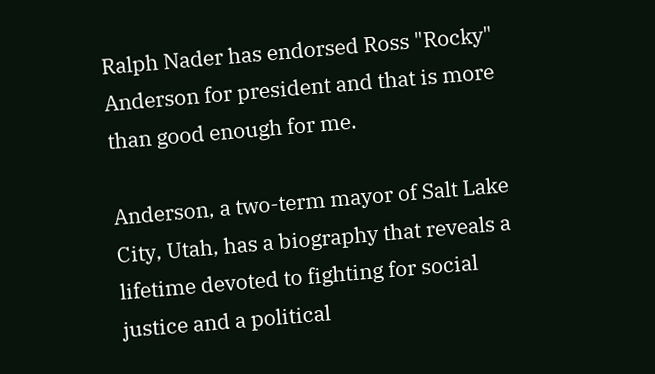Ralph Nader has endorsed Ross "Rocky" Anderson for president and that is more than good enough for me.

Anderson, a two-term mayor of Salt Lake City, Utah, has a biography that reveals a lifetime devoted to fighting for social justice and a political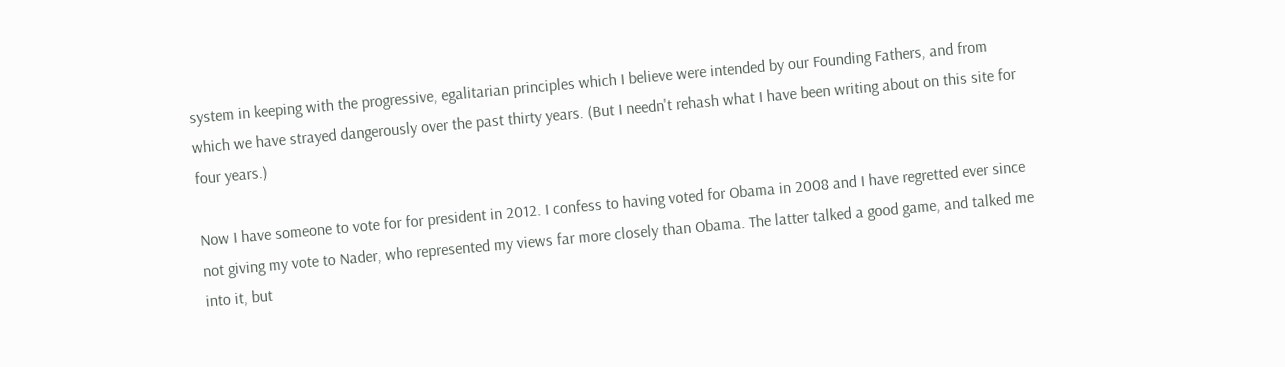system in keeping with the progressive, egalitarian principles which I believe were intended by our Founding Fathers, and from which we have strayed dangerously over the past thirty years. (But I needn't rehash what I have been writing about on this site for four years.)

Now I have someone to vote for for president in 2012. I confess to having voted for Obama in 2008 and I have regretted ever since not giving my vote to Nader, who represented my views far more closely than Obama. The latter talked a good game, and talked me into it, but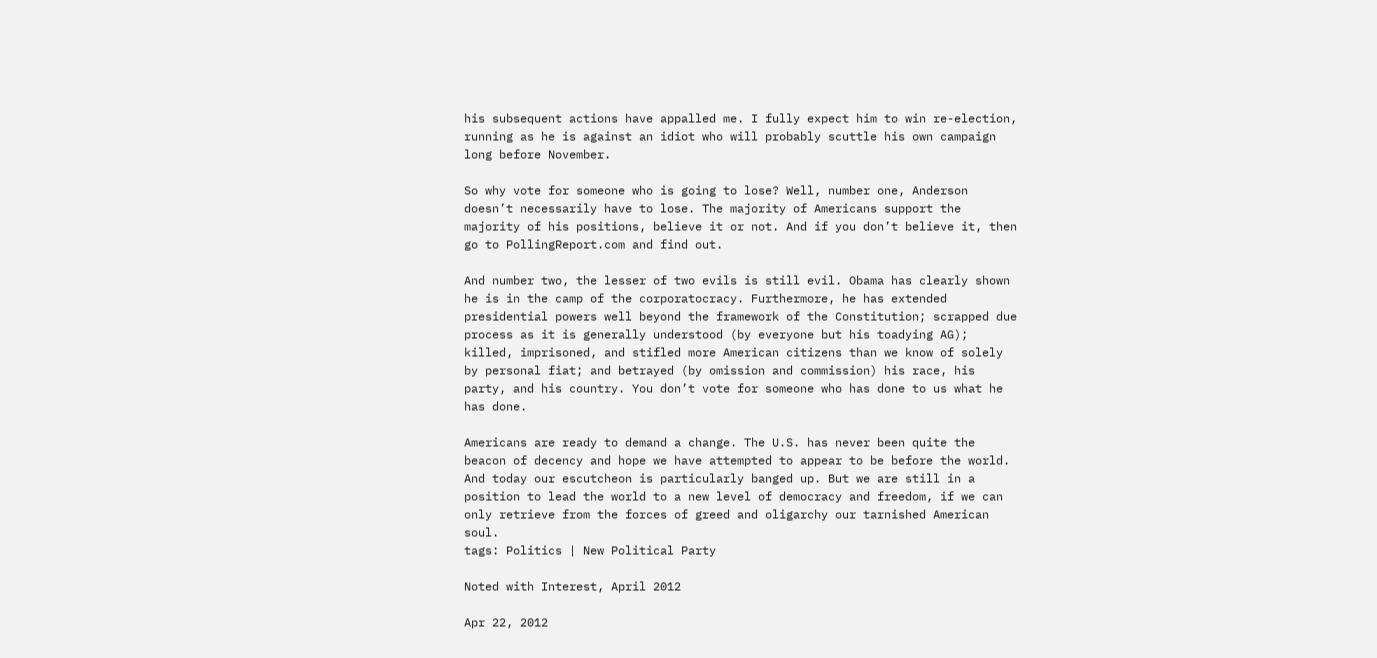his subsequent actions have appalled me. I fully expect him to win re-election, running as he is against an idiot who will probably scuttle his own campaign long before November.

So why vote for someone who is going to lose? Well, number one, Anderson doesn’t necessarily have to lose. The majority of Americans support the majority of his positions, believe it or not. And if you don’t believe it, then go to PollingReport.com and find out.

And number two, the lesser of two evils is still evil. Obama has clearly shown he is in the camp of the corporatocracy. Furthermore, he has extended presidential powers well beyond the framework of the Constitution; scrapped due process as it is generally understood (by everyone but his toadying AG); killed, imprisoned, and stifled more American citizens than we know of solely by personal fiat; and betrayed (by omission and commission) his race, his party, and his country. You don’t vote for someone who has done to us what he has done.

Americans are ready to demand a change. The U.S. has never been quite the beacon of decency and hope we have attempted to appear to be before the world. And today our escutcheon is particularly banged up. But we are still in a position to lead the world to a new level of democracy and freedom, if we can only retrieve from the forces of greed and oligarchy our tarnished American soul.
tags: Politics | New Political Party

Noted with Interest, April 2012

Apr 22, 2012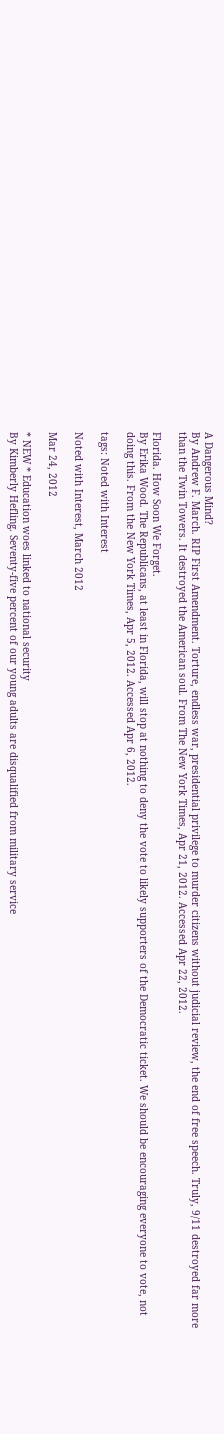A Dangerous Mind?
By Andrew F. March. RIP First Amendment. Torture, endless war, presidential privilege to murder citizens without judicial review, the end of free speech. Truly, 9/11 destroyed far more than the Twin Towers. It destroyed the American soul. From The New York Times, Apr 21, 2012. Accessed Apr 22, 2012.

Florida. How Soon We Forget.
By Erika Wood. The Republicans, at least in Florida, will stop at nothing to deny the vote to likely supporters of the Democratic ticket. We should be encouraging everyone to vote, not doing this. From the New York Times, Apr 5, 2012. Accessed Apr 6, 2012.

tags: Noted with Interest

Noted with Interest, March 2012

Mar 24, 2012

* NEW * Education woes linked to national security
By Kimberly Hefling. Seventy-five percent of our young adults are disqualified from military service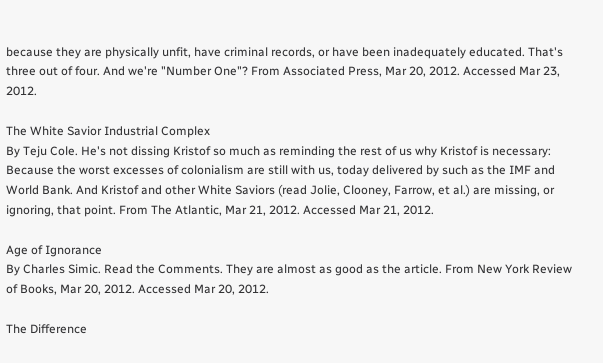because they are physically unfit, have criminal records, or have been inadequately educated. That's three out of four. And we're "Number One"? From Associated Press, Mar 20, 2012. Accessed Mar 23, 2012.

The White Savior Industrial Complex
By Teju Cole. He's not dissing Kristof so much as reminding the rest of us why Kristof is necessary: Because the worst excesses of colonialism are still with us, today delivered by such as the IMF and World Bank. And Kristof and other White Saviors (read Jolie, Clooney, Farrow, et al.) are missing, or ignoring, that point. From The Atlantic, Mar 21, 2012. Accessed Mar 21, 2012.

Age of Ignorance
By Charles Simic. Read the Comments. They are almost as good as the article. From New York Review of Books, Mar 20, 2012. Accessed Mar 20, 2012.

The Difference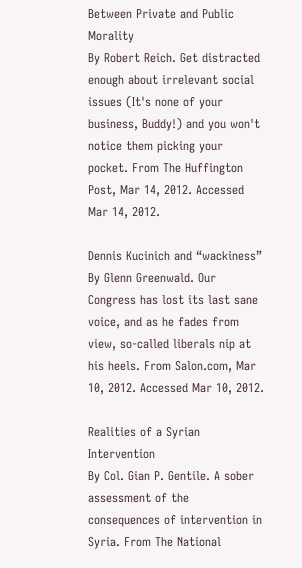Between Private and Public Morality
By Robert Reich. Get distracted enough about irrelevant social issues (It's none of your business, Buddy!) and you won't notice them picking your pocket. From The Huffington Post, Mar 14, 2012. Accessed Mar 14, 2012.

Dennis Kucinich and “wackiness”
By Glenn Greenwald. Our Congress has lost its last sane voice, and as he fades from view, so-called liberals nip at his heels. From Salon.com, Mar 10, 2012. Accessed Mar 10, 2012.

Realities of a Syrian Intervention
By Col. Gian P. Gentile. A sober assessment of the consequences of intervention in Syria. From The National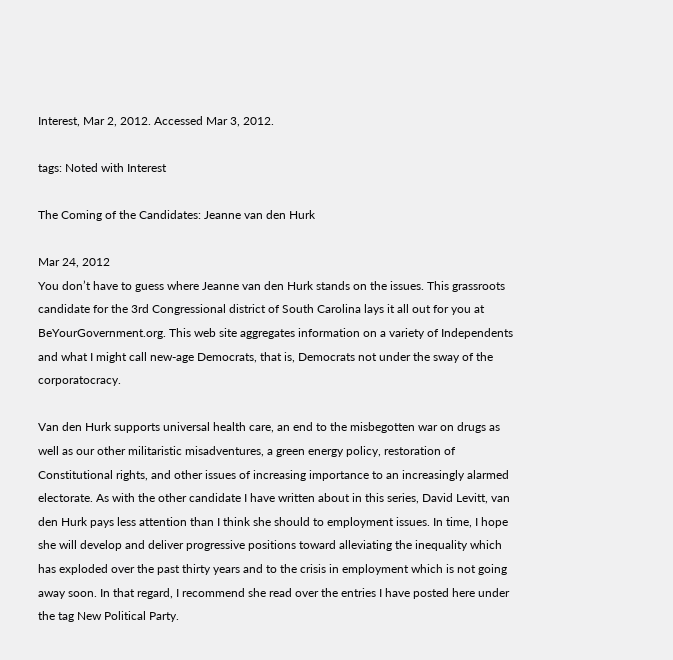Interest, Mar 2, 2012. Accessed Mar 3, 2012.

tags: Noted with Interest

The Coming of the Candidates: Jeanne van den Hurk

Mar 24, 2012
You don’t have to guess where Jeanne van den Hurk stands on the issues. This grassroots candidate for the 3rd Congressional district of South Carolina lays it all out for you at BeYourGovernment.org. This web site aggregates information on a variety of Independents and what I might call new-age Democrats, that is, Democrats not under the sway of the corporatocracy.

Van den Hurk supports universal health care, an end to the misbegotten war on drugs as well as our other militaristic misadventures, a green energy policy, restoration of Constitutional rights, and other issues of increasing importance to an increasingly alarmed electorate. As with the other candidate I have written about in this series, David Levitt, van den Hurk pays less attention than I think she should to employment issues. In time, I hope she will develop and deliver progressive positions toward alleviating the inequality which has exploded over the past thirty years and to the crisis in employment which is not going away soon. In that regard, I recommend she read over the entries I have posted here under the tag New Political Party.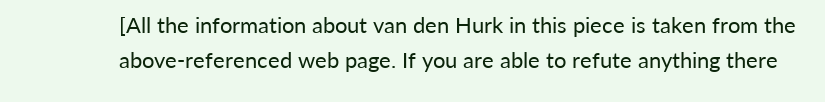[All the information about van den Hurk in this piece is taken from the above-referenced web page. If you are able to refute anything there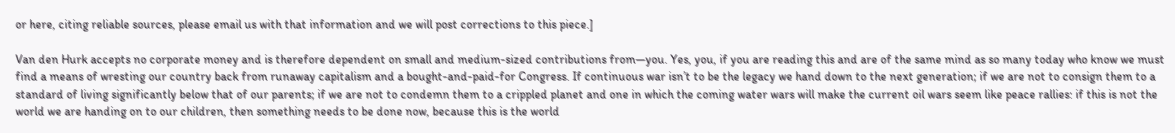or here, citing reliable sources, please email us with that information and we will post corrections to this piece.]

Van den Hurk accepts no corporate money and is therefore dependent on small and medium-sized contributions from—you. Yes, you, if you are reading this and are of the same mind as so many today who know we must find a means of wresting our country back from runaway capitalism and a bought-and-paid-for Congress. If continuous war isn’t to be the legacy we hand down to the next generation; if we are not to consign them to a standard of living significantly below that of our parents; if we are not to condemn them to a crippled planet and one in which the coming water wars will make the current oil wars seem like peace rallies: if this is not the world we are handing on to our children, then something needs to be done now, because this is the world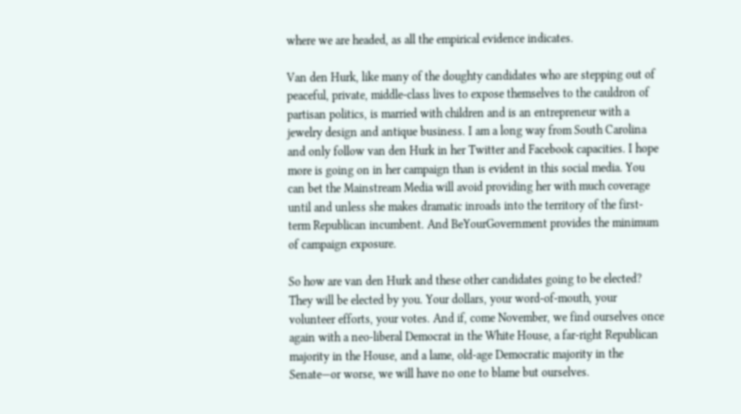where we are headed, as all the empirical evidence indicates.

Van den Hurk, like many of the doughty candidates who are stepping out of peaceful, private, middle-class lives to expose themselves to the cauldron of partisan politics, is married with children and is an entrepreneur with a jewelry design and antique business. I am a long way from South Carolina and only follow van den Hurk in her Twitter and Facebook capacities. I hope more is going on in her campaign than is evident in this social media. You can bet the Mainstream Media will avoid providing her with much coverage until and unless she makes dramatic inroads into the territory of the first-term Republican incumbent. And BeYourGovernment provides the minimum of campaign exposure.

So how are van den Hurk and these other candidates going to be elected? They will be elected by you. Your dollars, your word-of-mouth, your volunteer efforts, your votes. And if, come November, we find ourselves once again with a neo-liberal Democrat in the White House, a far-right Republican majority in the House, and a lame, old-age Democratic majority in the Senate—or worse, we will have no one to blame but ourselves.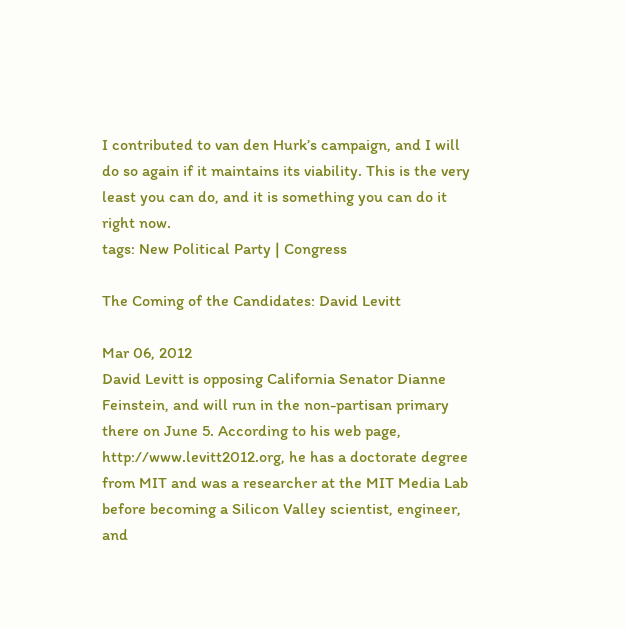I contributed to van den Hurk’s campaign, and I will do so again if it maintains its viability. This is the very least you can do, and it is something you can do it right now.
tags: New Political Party | Congress

The Coming of the Candidates: David Levitt

Mar 06, 2012
David Levitt is opposing California Senator Dianne Feinstein, and will run in the non-partisan primary there on June 5. According to his web page, http://www.levitt2012.org, he has a doctorate degree from MIT and was a researcher at the MIT Media Lab before becoming a Silicon Valley scientist, engineer, and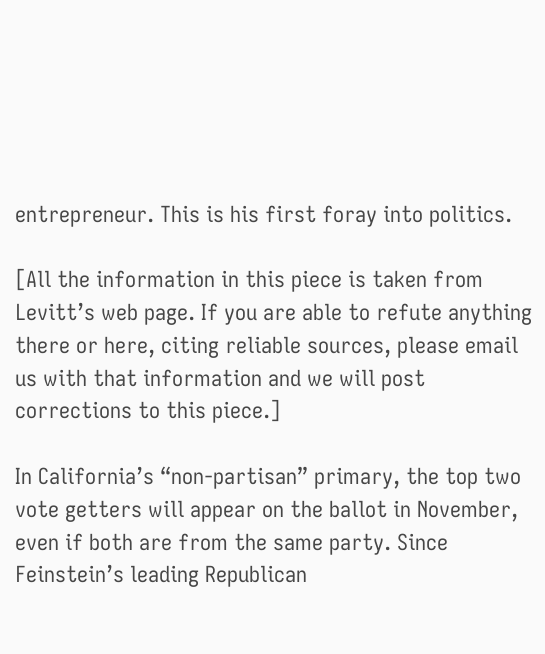entrepreneur. This is his first foray into politics.

[All the information in this piece is taken from Levitt’s web page. If you are able to refute anything there or here, citing reliable sources, please email us with that information and we will post corrections to this piece.]

In California’s “non-partisan” primary, the top two vote getters will appear on the ballot in November, even if both are from the same party. Since Feinstein’s leading Republican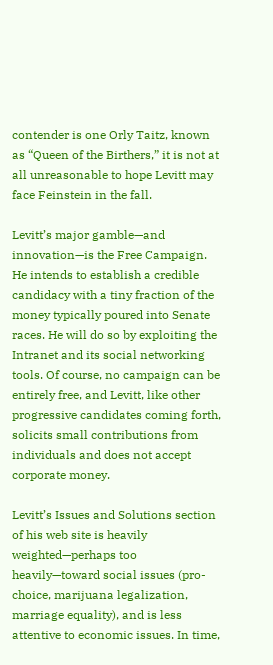contender is one Orly Taitz, known as “Queen of the Birthers,” it is not at all unreasonable to hope Levitt may face Feinstein in the fall.

Levitt’s major gamble—and innovation—is the Free Campaign. He intends to establish a credible candidacy with a tiny fraction of the money typically poured into Senate races. He will do so by exploiting the Intranet and its social networking tools. Of course, no campaign can be entirely free, and Levitt, like other progressive candidates coming forth, solicits small contributions from individuals and does not accept corporate money.

Levitt’s Issues and Solutions section of his web site is heavily weighted—perhaps too heavily—toward social issues (pro-choice, marijuana legalization, marriage equality), and is less attentive to economic issues. In time,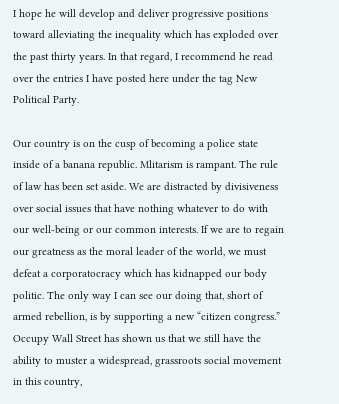I hope he will develop and deliver progressive positions toward alleviating the inequality which has exploded over the past thirty years. In that regard, I recommend he read over the entries I have posted here under the tag New Political Party.

Our country is on the cusp of becoming a police state inside of a banana republic. Mlitarism is rampant. The rule of law has been set aside. We are distracted by divisiveness over social issues that have nothing whatever to do with our well-being or our common interests. If we are to regain our greatness as the moral leader of the world, we must defeat a corporatocracy which has kidnapped our body politic. The only way I can see our doing that, short of armed rebellion, is by supporting a new “citizen congress.” Occupy Wall Street has shown us that we still have the ability to muster a widespread, grassroots social movement in this country,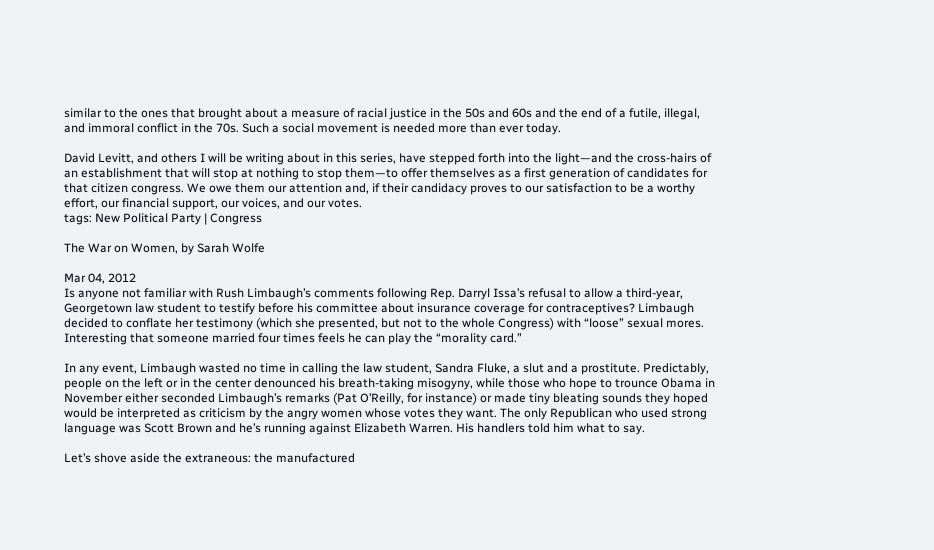similar to the ones that brought about a measure of racial justice in the 50s and 60s and the end of a futile, illegal, and immoral conflict in the 70s. Such a social movement is needed more than ever today.

David Levitt, and others I will be writing about in this series, have stepped forth into the light—and the cross-hairs of an establishment that will stop at nothing to stop them—to offer themselves as a first generation of candidates for that citizen congress. We owe them our attention and, if their candidacy proves to our satisfaction to be a worthy effort, our financial support, our voices, and our votes.
tags: New Political Party | Congress

The War on Women, by Sarah Wolfe

Mar 04, 2012
Is anyone not familiar with Rush Limbaugh’s comments following Rep. Darryl Issa’s refusal to allow a third-year, Georgetown law student to testify before his committee about insurance coverage for contraceptives? Limbaugh decided to conflate her testimony (which she presented, but not to the whole Congress) with “loose” sexual mores. Interesting that someone married four times feels he can play the “morality card.”

In any event, Limbaugh wasted no time in calling the law student, Sandra Fluke, a slut and a prostitute. Predictably, people on the left or in the center denounced his breath-taking misogyny, while those who hope to trounce Obama in November either seconded Limbaugh’s remarks (Pat O’Reilly, for instance) or made tiny bleating sounds they hoped would be interpreted as criticism by the angry women whose votes they want. The only Republican who used strong language was Scott Brown and he’s running against Elizabeth Warren. His handlers told him what to say.

Let’s shove aside the extraneous: the manufactured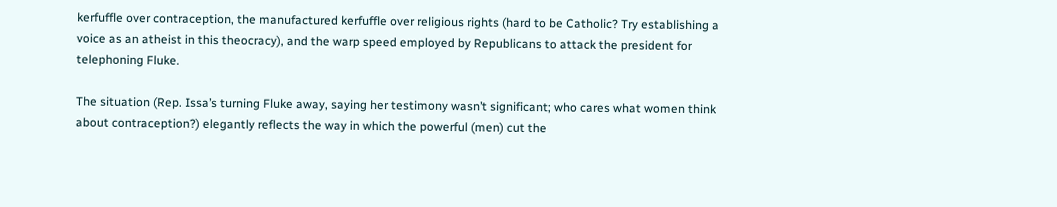kerfuffle over contraception, the manufactured kerfuffle over religious rights (hard to be Catholic? Try establishing a voice as an atheist in this theocracy), and the warp speed employed by Republicans to attack the president for telephoning Fluke.

The situation (Rep. Issa’s turning Fluke away, saying her testimony wasn’t significant; who cares what women think about contraception?) elegantly reflects the way in which the powerful (men) cut the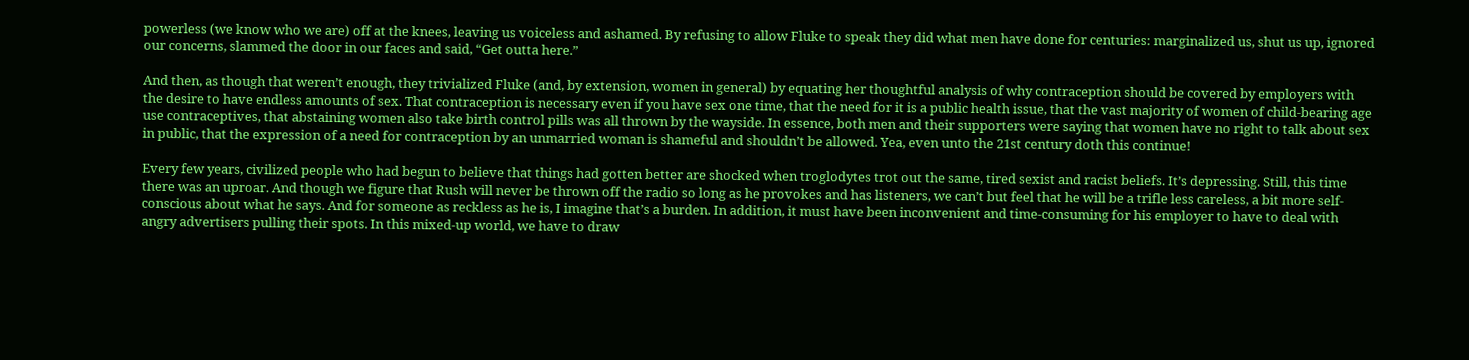powerless (we know who we are) off at the knees, leaving us voiceless and ashamed. By refusing to allow Fluke to speak they did what men have done for centuries: marginalized us, shut us up, ignored our concerns, slammed the door in our faces and said, “Get outta here.”

And then, as though that weren’t enough, they trivialized Fluke (and, by extension, women in general) by equating her thoughtful analysis of why contraception should be covered by employers with the desire to have endless amounts of sex. That contraception is necessary even if you have sex one time, that the need for it is a public health issue, that the vast majority of women of child-bearing age use contraceptives, that abstaining women also take birth control pills was all thrown by the wayside. In essence, both men and their supporters were saying that women have no right to talk about sex in public, that the expression of a need for contraception by an unmarried woman is shameful and shouldn’t be allowed. Yea, even unto the 21st century doth this continue!

Every few years, civilized people who had begun to believe that things had gotten better are shocked when troglodytes trot out the same, tired sexist and racist beliefs. It’s depressing. Still, this time there was an uproar. And though we figure that Rush will never be thrown off the radio so long as he provokes and has listeners, we can’t but feel that he will be a trifle less careless, a bit more self-conscious about what he says. And for someone as reckless as he is, I imagine that’s a burden. In addition, it must have been inconvenient and time-consuming for his employer to have to deal with angry advertisers pulling their spots. In this mixed-up world, we have to draw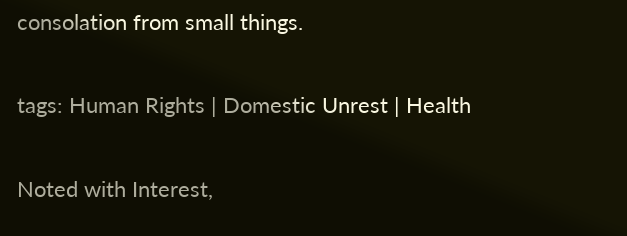consolation from small things.

tags: Human Rights | Domestic Unrest | Health

Noted with Interest,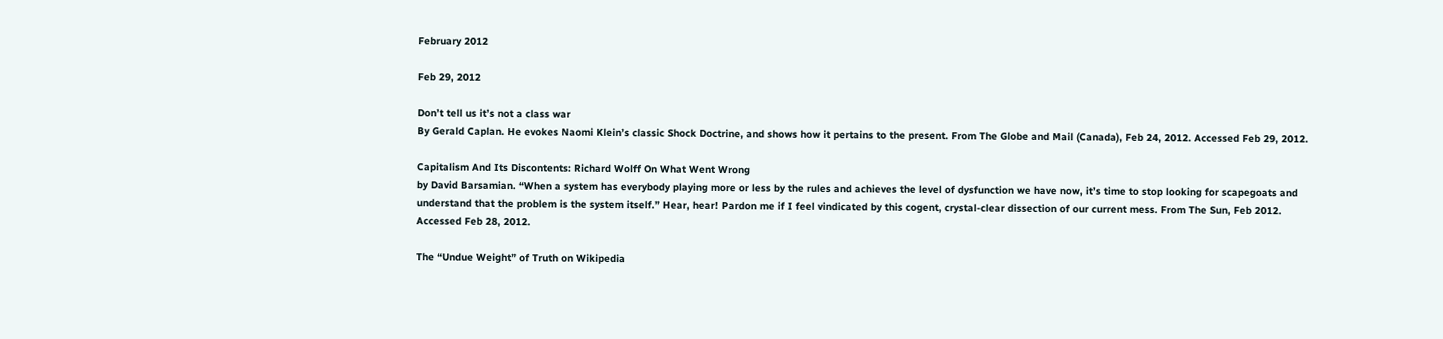February 2012

Feb 29, 2012

Don’t tell us it’s not a class war
By Gerald Caplan. He evokes Naomi Klein’s classic Shock Doctrine, and shows how it pertains to the present. From The Globe and Mail (Canada), Feb 24, 2012. Accessed Feb 29, 2012.

Capitalism And Its Discontents: Richard Wolff On What Went Wrong
by David Barsamian. “When a system has everybody playing more or less by the rules and achieves the level of dysfunction we have now, it’s time to stop looking for scapegoats and understand that the problem is the system itself.” Hear, hear! Pardon me if I feel vindicated by this cogent, crystal-clear dissection of our current mess. From The Sun, Feb 2012. Accessed Feb 28, 2012.

The “Undue Weight” of Truth on Wikipedia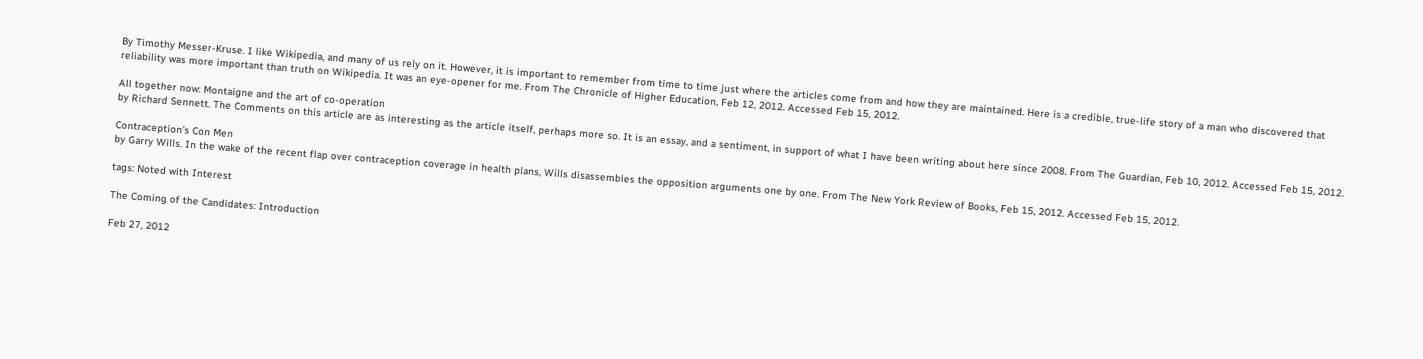By Timothy Messer-Kruse. I like Wikipedia, and many of us rely on it. However, it is important to remember from time to time just where the articles come from and how they are maintained. Here is a credible, true-life story of a man who discovered that reliability was more important than truth on Wikipedia. It was an eye-opener for me. From The Chronicle of Higher Education, Feb 12, 2012. Accessed Feb 15, 2012.

All together now: Montaigne and the art of co-operation
by Richard Sennett. The Comments on this article are as interesting as the article itself, perhaps more so. It is an essay, and a sentiment, in support of what I have been writing about here since 2008. From The Guardian, Feb 10, 2012. Accessed Feb 15, 2012.

Contraception’s Con Men
by Garry Wills. In the wake of the recent flap over contraception coverage in health plans, Wills disassembles the opposition arguments one by one. From The New York Review of Books, Feb 15, 2012. Accessed Feb 15, 2012.

tags: Noted with Interest

The Coming of the Candidates: Introduction

Feb 27, 2012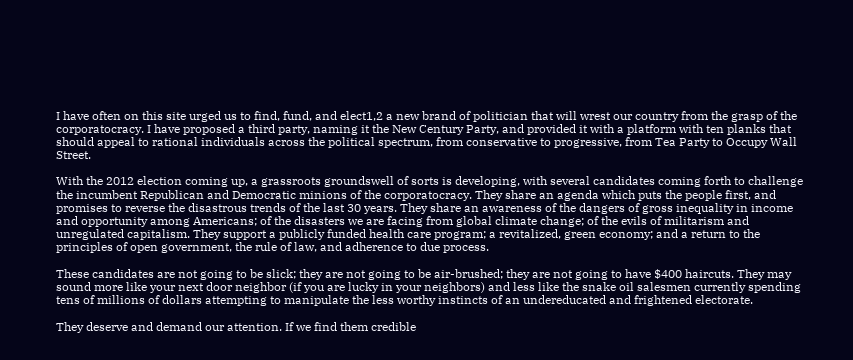I have often on this site urged us to find, fund, and elect1,2 a new brand of politician that will wrest our country from the grasp of the corporatocracy. I have proposed a third party, naming it the New Century Party, and provided it with a platform with ten planks that should appeal to rational individuals across the political spectrum, from conservative to progressive, from Tea Party to Occupy Wall Street.

With the 2012 election coming up, a grassroots groundswell of sorts is developing, with several candidates coming forth to challenge the incumbent Republican and Democratic minions of the corporatocracy. They share an agenda which puts the people first, and promises to reverse the disastrous trends of the last 30 years. They share an awareness of the dangers of gross inequality in income and opportunity among Americans; of the disasters we are facing from global climate change; of the evils of militarism and unregulated capitalism. They support a publicly funded health care program; a revitalized, green economy; and a return to the principles of open government, the rule of law, and adherence to due process.

These candidates are not going to be slick; they are not going to be air-brushed; they are not going to have $400 haircuts. They may sound more like your next door neighbor (if you are lucky in your neighbors) and less like the snake oil salesmen currently spending tens of millions of dollars attempting to manipulate the less worthy instincts of an undereducated and frightened electorate.

They deserve and demand our attention. If we find them credible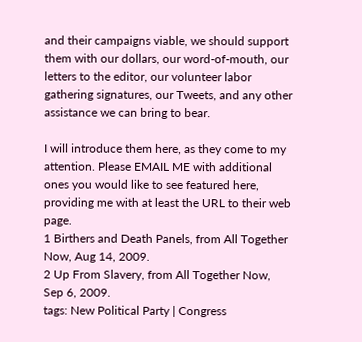and their campaigns viable, we should support them with our dollars, our word-of-mouth, our letters to the editor, our volunteer labor gathering signatures, our Tweets, and any other assistance we can bring to bear.

I will introduce them here, as they come to my attention. Please EMAIL ME with additional ones you would like to see featured here, providing me with at least the URL to their web page.
1 Birthers and Death Panels, from All Together Now, Aug 14, 2009.
2 Up From Slavery, from All Together Now, Sep 6, 2009.
tags: New Political Party | Congress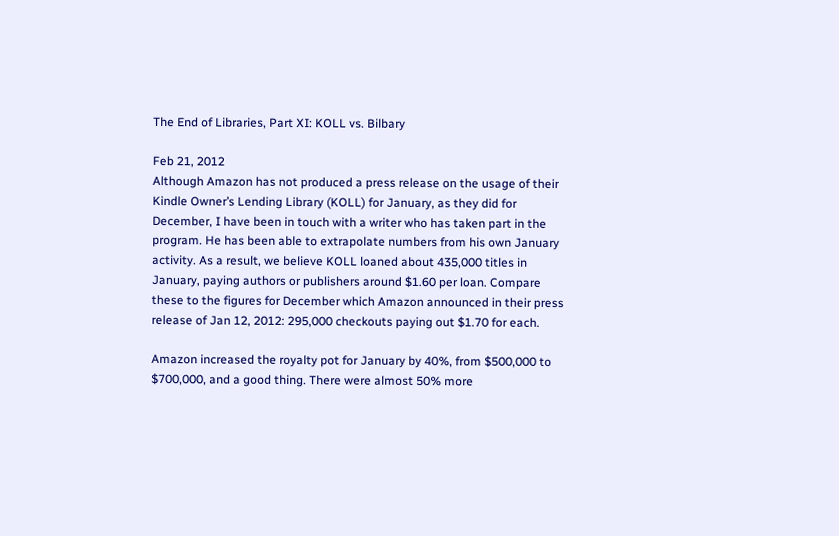The End of Libraries, Part XI: KOLL vs. Bilbary

Feb 21, 2012
Although Amazon has not produced a press release on the usage of their Kindle Owner’s Lending Library (KOLL) for January, as they did for December, I have been in touch with a writer who has taken part in the program. He has been able to extrapolate numbers from his own January activity. As a result, we believe KOLL loaned about 435,000 titles in January, paying authors or publishers around $1.60 per loan. Compare these to the figures for December which Amazon announced in their press release of Jan 12, 2012: 295,000 checkouts paying out $1.70 for each.

Amazon increased the royalty pot for January by 40%, from $500,000 to $700,000, and a good thing. There were almost 50% more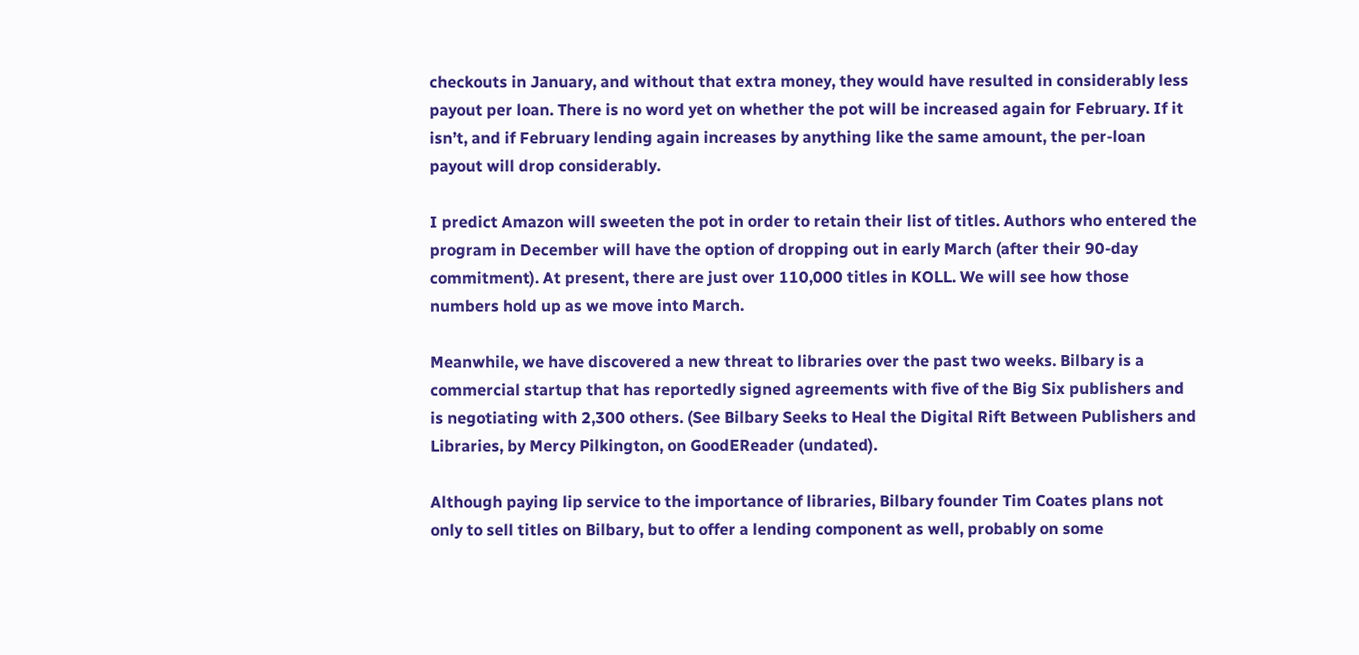checkouts in January, and without that extra money, they would have resulted in considerably less payout per loan. There is no word yet on whether the pot will be increased again for February. If it isn’t, and if February lending again increases by anything like the same amount, the per-loan payout will drop considerably.

I predict Amazon will sweeten the pot in order to retain their list of titles. Authors who entered the program in December will have the option of dropping out in early March (after their 90-day commitment). At present, there are just over 110,000 titles in KOLL. We will see how those numbers hold up as we move into March.

Meanwhile, we have discovered a new threat to libraries over the past two weeks. Bilbary is a commercial startup that has reportedly signed agreements with five of the Big Six publishers and is negotiating with 2,300 others. (See Bilbary Seeks to Heal the Digital Rift Between Publishers and Libraries, by Mercy Pilkington, on GoodEReader (undated).

Although paying lip service to the importance of libraries, Bilbary founder Tim Coates plans not only to sell titles on Bilbary, but to offer a lending component as well, probably on some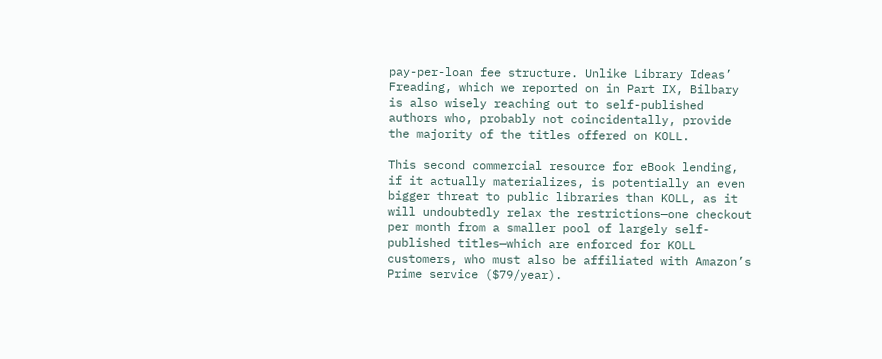pay-per-loan fee structure. Unlike Library Ideas’ Freading, which we reported on in Part IX, Bilbary is also wisely reaching out to self-published authors who, probably not coincidentally, provide the majority of the titles offered on KOLL.

This second commercial resource for eBook lending, if it actually materializes, is potentially an even bigger threat to public libraries than KOLL, as it will undoubtedly relax the restrictions—one checkout per month from a smaller pool of largely self-published titles—which are enforced for KOLL customers, who must also be affiliated with Amazon’s Prime service ($79/year).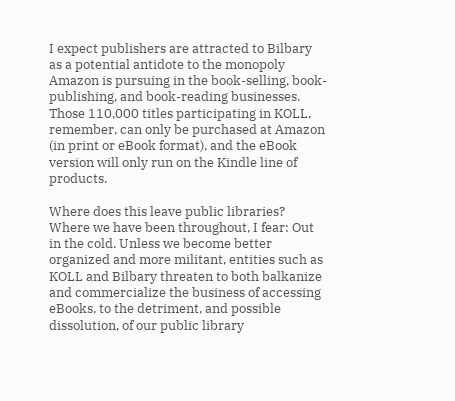I expect publishers are attracted to Bilbary as a potential antidote to the monopoly Amazon is pursuing in the book-selling, book-publishing, and book-reading businesses. Those 110,000 titles participating in KOLL, remember, can only be purchased at Amazon (in print or eBook format), and the eBook version will only run on the Kindle line of products.

Where does this leave public libraries? Where we have been throughout, I fear: Out in the cold. Unless we become better organized and more militant, entities such as KOLL and Bilbary threaten to both balkanize and commercialize the business of accessing eBooks, to the detriment, and possible dissolution, of our public library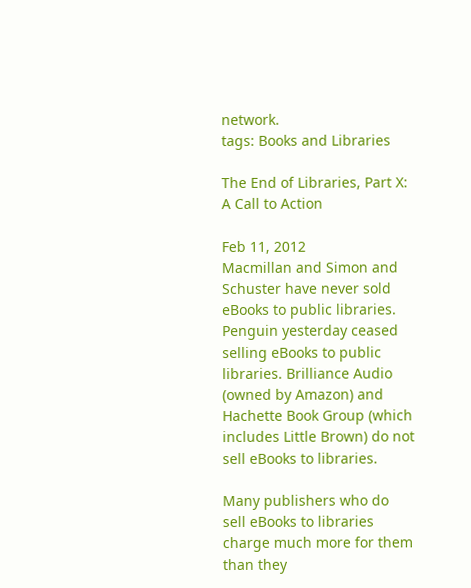network.
tags: Books and Libraries

The End of Libraries, Part X: A Call to Action

Feb 11, 2012
Macmillan and Simon and Schuster have never sold eBooks to public libraries. Penguin yesterday ceased selling eBooks to public libraries. Brilliance Audio (owned by Amazon) and Hachette Book Group (which includes Little Brown) do not sell eBooks to libraries.

Many publishers who do sell eBooks to libraries charge much more for them than they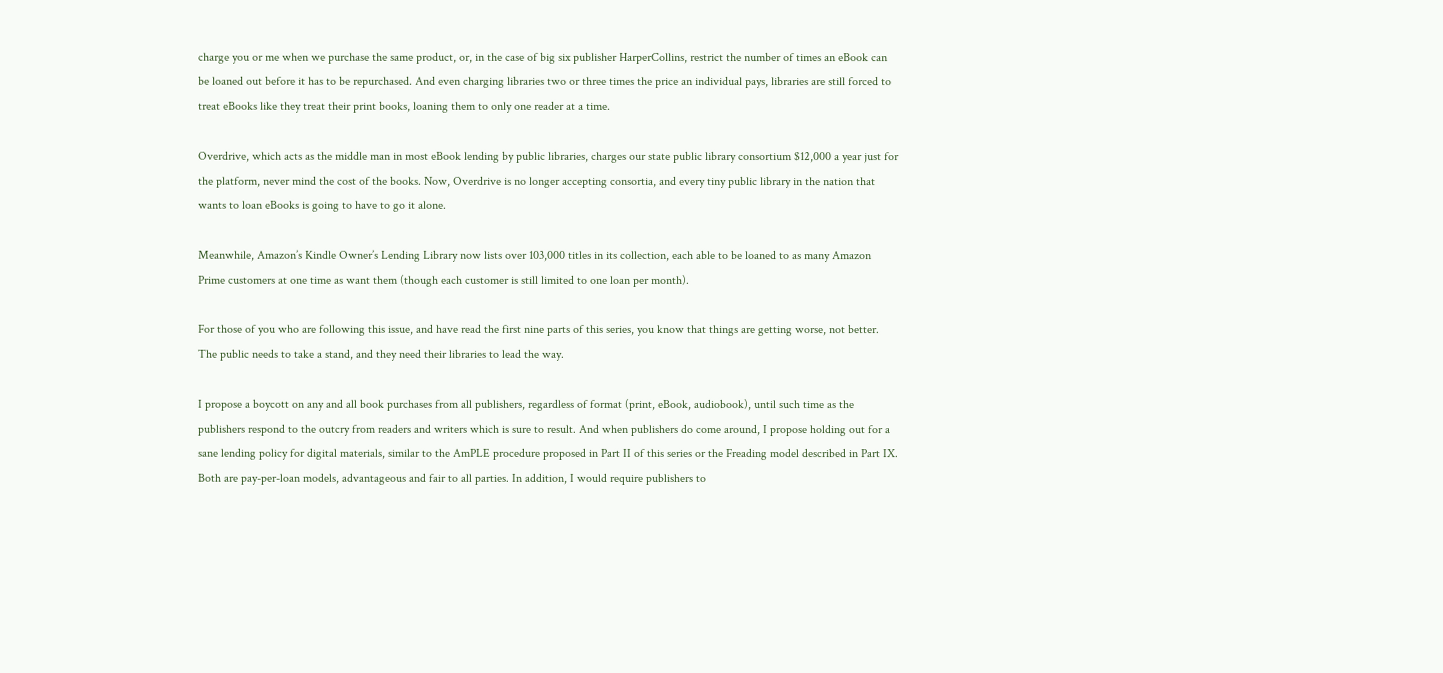charge you or me when we purchase the same product, or, in the case of big six publisher HarperCollins, restrict the number of times an eBook can be loaned out before it has to be repurchased. And even charging libraries two or three times the price an individual pays, libraries are still forced to treat eBooks like they treat their print books, loaning them to only one reader at a time.

Overdrive, which acts as the middle man in most eBook lending by public libraries, charges our state public library consortium $12,000 a year just for the platform, never mind the cost of the books. Now, Overdrive is no longer accepting consortia, and every tiny public library in the nation that wants to loan eBooks is going to have to go it alone.

Meanwhile, Amazon’s Kindle Owner’s Lending Library now lists over 103,000 titles in its collection, each able to be loaned to as many Amazon Prime customers at one time as want them (though each customer is still limited to one loan per month).

For those of you who are following this issue, and have read the first nine parts of this series, you know that things are getting worse, not better. The public needs to take a stand, and they need their libraries to lead the way.

I propose a boycott on any and all book purchases from all publishers, regardless of format (print, eBook, audiobook), until such time as the publishers respond to the outcry from readers and writers which is sure to result. And when publishers do come around, I propose holding out for a sane lending policy for digital materials, similar to the AmPLE procedure proposed in Part II of this series or the Freading model described in Part IX. Both are pay-per-loan models, advantageous and fair to all parties. In addition, I would require publishers to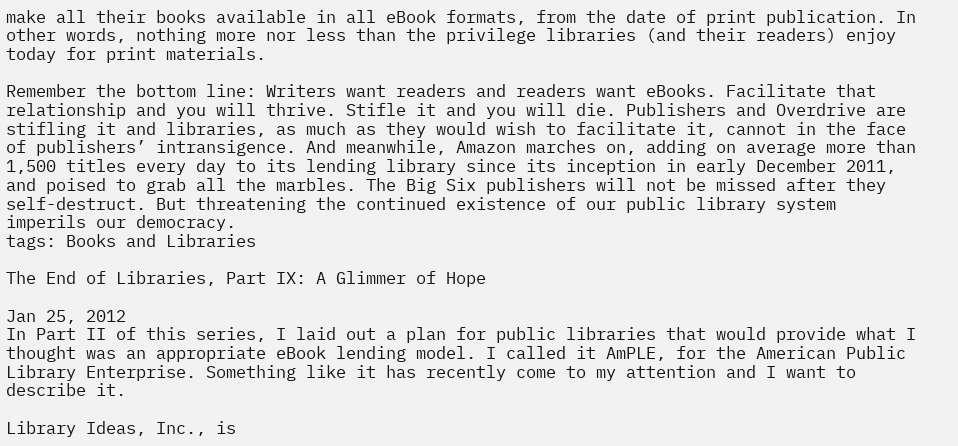make all their books available in all eBook formats, from the date of print publication. In other words, nothing more nor less than the privilege libraries (and their readers) enjoy today for print materials.

Remember the bottom line: Writers want readers and readers want eBooks. Facilitate that relationship and you will thrive. Stifle it and you will die. Publishers and Overdrive are stifling it and libraries, as much as they would wish to facilitate it, cannot in the face of publishers’ intransigence. And meanwhile, Amazon marches on, adding on average more than 1,500 titles every day to its lending library since its inception in early December 2011, and poised to grab all the marbles. The Big Six publishers will not be missed after they self-destruct. But threatening the continued existence of our public library system imperils our democracy.
tags: Books and Libraries

The End of Libraries, Part IX: A Glimmer of Hope

Jan 25, 2012
In Part II of this series, I laid out a plan for public libraries that would provide what I thought was an appropriate eBook lending model. I called it AmPLE, for the American Public Library Enterprise. Something like it has recently come to my attention and I want to describe it.

Library Ideas, Inc., is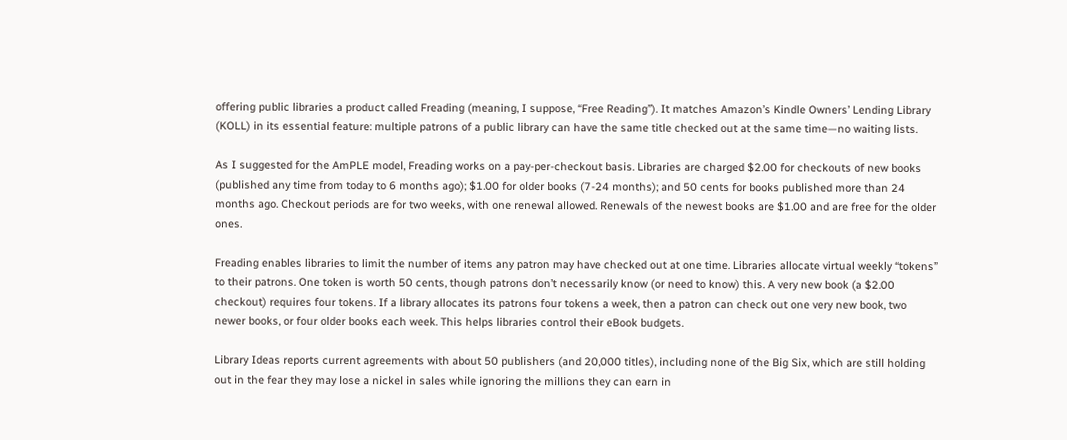offering public libraries a product called Freading (meaning, I suppose, “Free Reading”). It matches Amazon’s Kindle Owners’ Lending Library (KOLL) in its essential feature: multiple patrons of a public library can have the same title checked out at the same time—no waiting lists.

As I suggested for the AmPLE model, Freading works on a pay-per-checkout basis. Libraries are charged $2.00 for checkouts of new books (published any time from today to 6 months ago); $1.00 for older books (7-24 months); and 50 cents for books published more than 24 months ago. Checkout periods are for two weeks, with one renewal allowed. Renewals of the newest books are $1.00 and are free for the older ones.

Freading enables libraries to limit the number of items any patron may have checked out at one time. Libraries allocate virtual weekly “tokens” to their patrons. One token is worth 50 cents, though patrons don’t necessarily know (or need to know) this. A very new book (a $2.00 checkout) requires four tokens. If a library allocates its patrons four tokens a week, then a patron can check out one very new book, two newer books, or four older books each week. This helps libraries control their eBook budgets.

Library Ideas reports current agreements with about 50 publishers (and 20,000 titles), including none of the Big Six, which are still holding out in the fear they may lose a nickel in sales while ignoring the millions they can earn in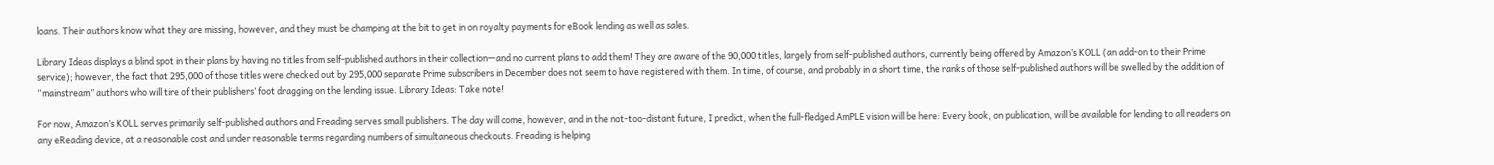loans. Their authors know what they are missing, however, and they must be champing at the bit to get in on royalty payments for eBook lending as well as sales.

Library Ideas displays a blind spot in their plans by having no titles from self-published authors in their collection—and no current plans to add them! They are aware of the 90,000 titles, largely from self-published authors, currently being offered by Amazon’s KOLL (an add-on to their Prime service); however, the fact that 295,000 of those titles were checked out by 295,000 separate Prime subscribers in December does not seem to have registered with them. In time, of course, and probably in a short time, the ranks of those self-published authors will be swelled by the addition of “mainstream” authors who will tire of their publishers’ foot dragging on the lending issue. Library Ideas: Take note!

For now, Amazon’s KOLL serves primarily self-published authors and Freading serves small publishers. The day will come, however, and in the not-too-distant future, I predict, when the full-fledged AmPLE vision will be here: Every book, on publication, will be available for lending to all readers on any eReading device, at a reasonable cost and under reasonable terms regarding numbers of simultaneous checkouts. Freading is helping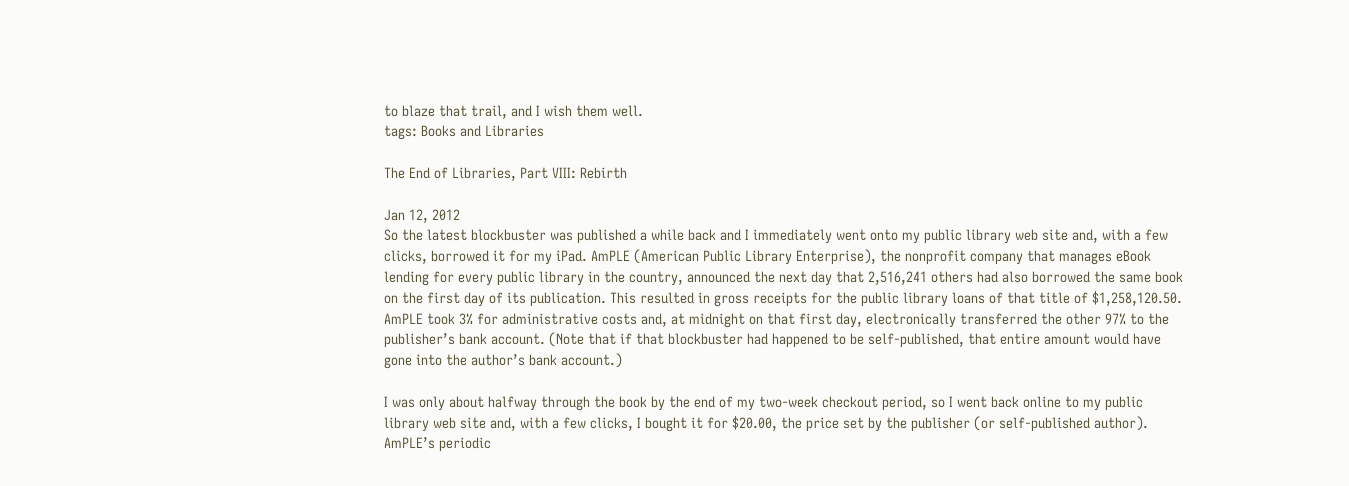to blaze that trail, and I wish them well.
tags: Books and Libraries

The End of Libraries, Part VIII: Rebirth

Jan 12, 2012
So the latest blockbuster was published a while back and I immediately went onto my public library web site and, with a few clicks, borrowed it for my iPad. AmPLE (American Public Library Enterprise), the nonprofit company that manages eBook lending for every public library in the country, announced the next day that 2,516,241 others had also borrowed the same book on the first day of its publication. This resulted in gross receipts for the public library loans of that title of $1,258,120.50. AmPLE took 3% for administrative costs and, at midnight on that first day, electronically transferred the other 97% to the publisher’s bank account. (Note that if that blockbuster had happened to be self-published, that entire amount would have gone into the author’s bank account.)

I was only about halfway through the book by the end of my two-week checkout period, so I went back online to my public library web site and, with a few clicks, I bought it for $20.00, the price set by the publisher (or self-published author). AmPLE’s periodic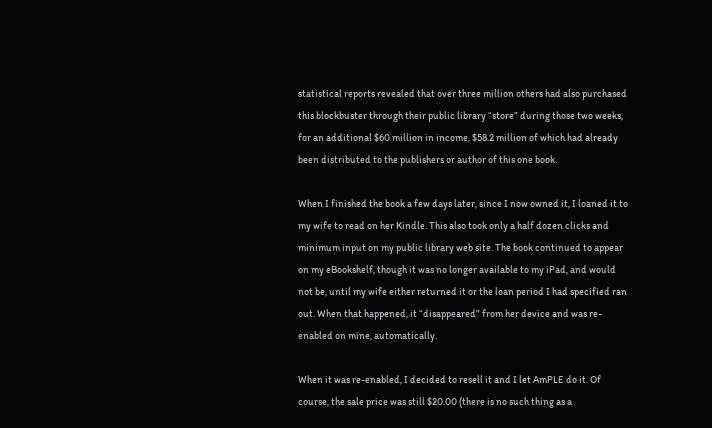statistical reports revealed that over three million others had also purchased this blockbuster through their public library “store” during those two weeks, for an additional $60 million in income, $58.2 million of which had already been distributed to the publishers or author of this one book.

When I finished the book a few days later, since I now owned it, I loaned it to my wife to read on her Kindle. This also took only a half dozen clicks and minimum input on my public library web site. The book continued to appear on my eBookshelf, though it was no longer available to my iPad, and would not be, until my wife either returned it or the loan period I had specified ran out. When that happened, it “disappeared” from her device and was re-enabled on mine, automatically.

When it was re-enabled, I decided to resell it and I let AmPLE do it. Of course, the sale price was still $20.00 (there is no such thing as a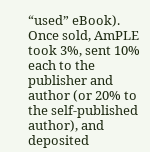“used” eBook). Once sold, AmPLE took 3%, sent 10% each to the publisher and author (or 20% to the self-published author), and deposited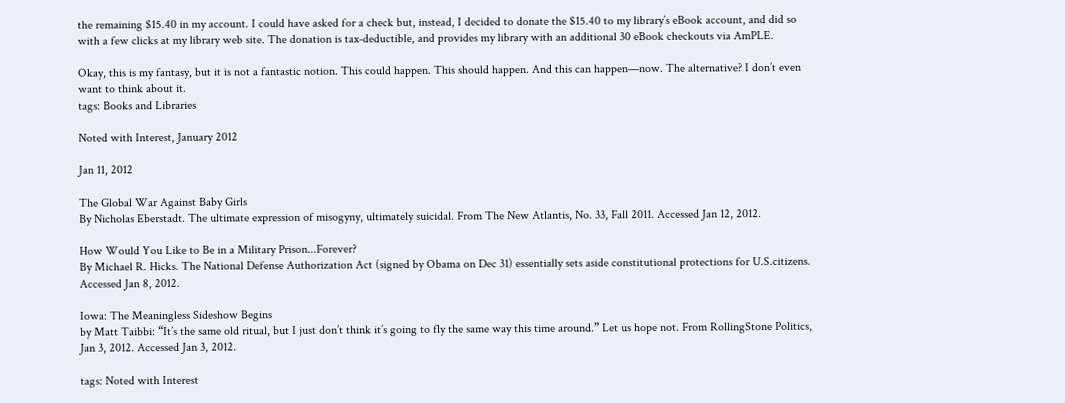the remaining $15.40 in my account. I could have asked for a check but, instead, I decided to donate the $15.40 to my library’s eBook account, and did so with a few clicks at my library web site. The donation is tax-deductible, and provides my library with an additional 30 eBook checkouts via AmPLE.

Okay, this is my fantasy, but it is not a fantastic notion. This could happen. This should happen. And this can happen—now. The alternative? I don’t even want to think about it.
tags: Books and Libraries

Noted with Interest, January 2012

Jan 11, 2012

The Global War Against Baby Girls
By Nicholas Eberstadt. The ultimate expression of misogyny, ultimately suicidal. From The New Atlantis, No. 33, Fall 2011. Accessed Jan 12, 2012.

How Would You Like to Be in a Military Prison...Forever?
By Michael R. Hicks. The National Defense Authorization Act (signed by Obama on Dec 31) essentially sets aside constitutional protections for U.S.citizens. Accessed Jan 8, 2012.

Iowa: The Meaningless Sideshow Begins
by Matt Taibbi: “It’s the same old ritual, but I just don’t think it’s going to fly the same way this time around.” Let us hope not. From RollingStone Politics, Jan 3, 2012. Accessed Jan 3, 2012.

tags: Noted with Interest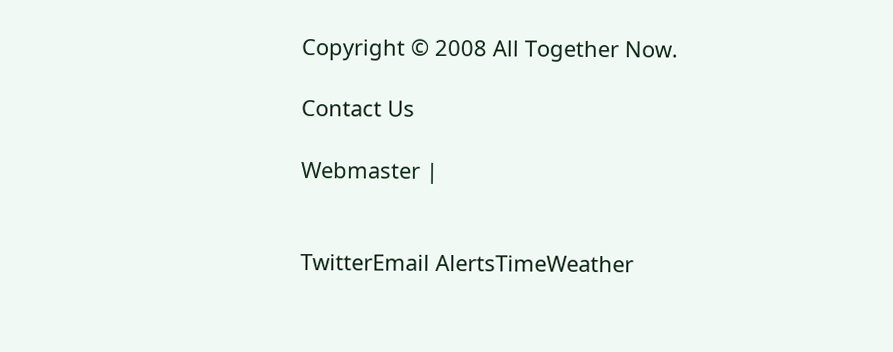Copyright © 2008 All Together Now.

Contact Us

Webmaster |


TwitterEmail AlertsTimeWeather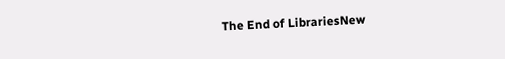The End of LibrariesNew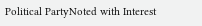Political PartyNoted with Interest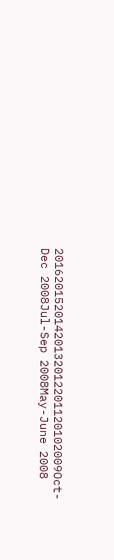20162015201420132012201120102009Oct-Dec 2008Jul-Sep 2008May-June 2008